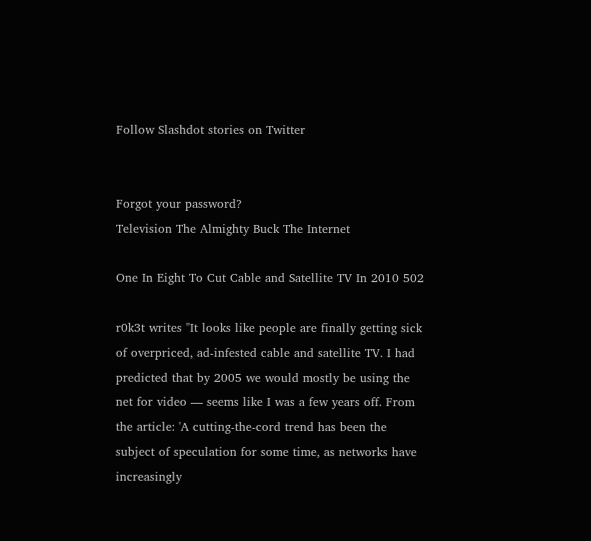Follow Slashdot stories on Twitter


Forgot your password?
Television The Almighty Buck The Internet

One In Eight To Cut Cable and Satellite TV In 2010 502

r0k3t writes "It looks like people are finally getting sick of overpriced, ad-infested cable and satellite TV. I had predicted that by 2005 we would mostly be using the net for video — seems like I was a few years off. From the article: 'A cutting-the-cord trend has been the subject of speculation for some time, as networks have increasingly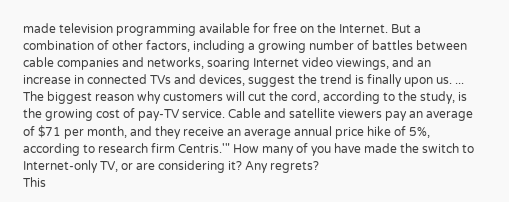made television programming available for free on the Internet. But a combination of other factors, including a growing number of battles between cable companies and networks, soaring Internet video viewings, and an increase in connected TVs and devices, suggest the trend is finally upon us. ... The biggest reason why customers will cut the cord, according to the study, is the growing cost of pay-TV service. Cable and satellite viewers pay an average of $71 per month, and they receive an average annual price hike of 5%, according to research firm Centris.'" How many of you have made the switch to Internet-only TV, or are considering it? Any regrets?
This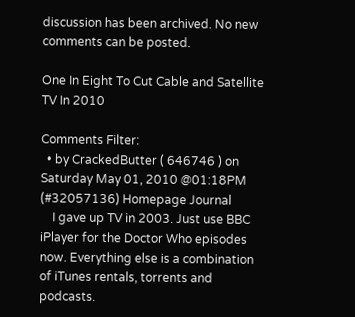discussion has been archived. No new comments can be posted.

One In Eight To Cut Cable and Satellite TV In 2010

Comments Filter:
  • by CrackedButter ( 646746 ) on Saturday May 01, 2010 @01:18PM (#32057136) Homepage Journal
    I gave up TV in 2003. Just use BBC iPlayer for the Doctor Who episodes now. Everything else is a combination of iTunes rentals, torrents and podcasts.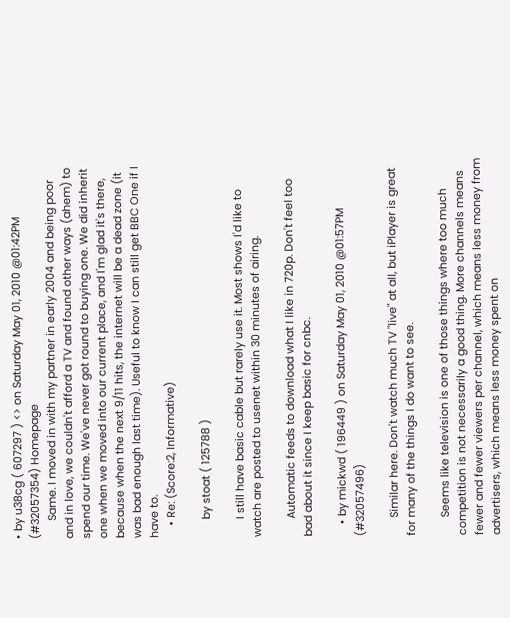• by u38cg ( 607297 ) <> on Saturday May 01, 2010 @01:42PM (#32057354) Homepage
      Same. I moved in with my partner in early 2004 and being poor and in love, we couldn't afford a TV and found other ways (ahem) to spend our time. We've never got round to buying one. We did inherit one when we moved into our current place, and I'm glad it's there, because when the next 9/11 hits, the internet will be a dead zone (it was bad enough last time). Useful to know I can still get BBC One if I have to.
    • Re: (Score:2, Informative)

      by stoat ( 125788 )

      I still have basic cable but rarely use it. Most shows I'd like to watch are posted to usenet within 30 minutes of airing.

      Automatic feeds to download what I like in 720p. Don't feel too bad about it since I keep basic for cnbc.

    • by mickwd ( 196449 ) on Saturday May 01, 2010 @01:57PM (#32057496)

      Similar here. Don't watch much TV "live" at all, but iPlayer is great for many of the things I do want to see.

      Seems like television is one of those things where too much competition is not necessarily a good thing. More channels means fewer and fewer viewers per channel, which means less money from advertisers, which means less money spent on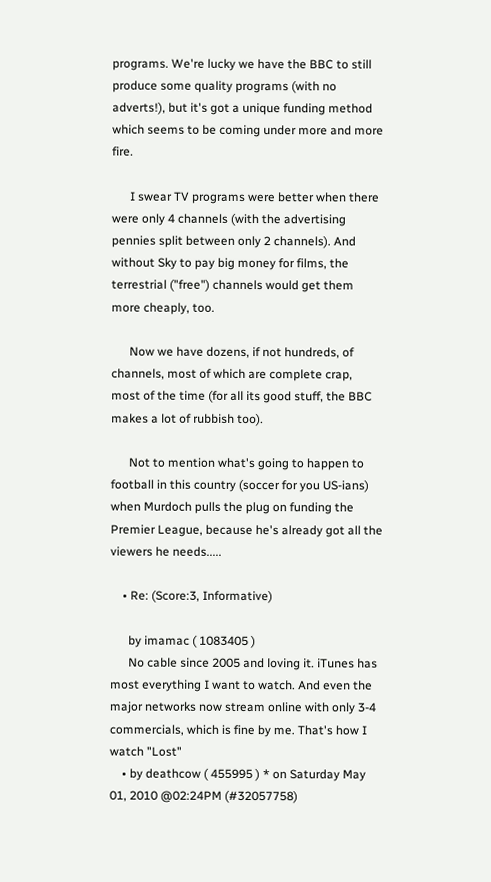programs. We're lucky we have the BBC to still produce some quality programs (with no adverts!), but it's got a unique funding method which seems to be coming under more and more fire.

      I swear TV programs were better when there were only 4 channels (with the advertising pennies split between only 2 channels). And without Sky to pay big money for films, the terrestrial ("free") channels would get them more cheaply, too.

      Now we have dozens, if not hundreds, of channels, most of which are complete crap, most of the time (for all its good stuff, the BBC makes a lot of rubbish too).

      Not to mention what's going to happen to football in this country (soccer for you US-ians) when Murdoch pulls the plug on funding the Premier League, because he's already got all the viewers he needs.....

    • Re: (Score:3, Informative)

      by imamac ( 1083405 )
      No cable since 2005 and loving it. iTunes has most everything I want to watch. And even the major networks now stream online with only 3-4 commercials, which is fine by me. That's how I watch "Lost"
    • by deathcow ( 455995 ) * on Saturday May 01, 2010 @02:24PM (#32057758)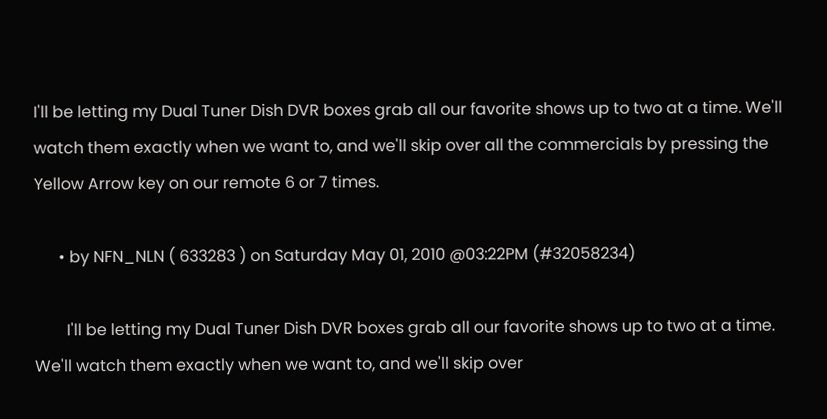I'll be letting my Dual Tuner Dish DVR boxes grab all our favorite shows up to two at a time. We'll watch them exactly when we want to, and we'll skip over all the commercials by pressing the Yellow Arrow key on our remote 6 or 7 times.

      • by NFN_NLN ( 633283 ) on Saturday May 01, 2010 @03:22PM (#32058234)

        I'll be letting my Dual Tuner Dish DVR boxes grab all our favorite shows up to two at a time. We'll watch them exactly when we want to, and we'll skip over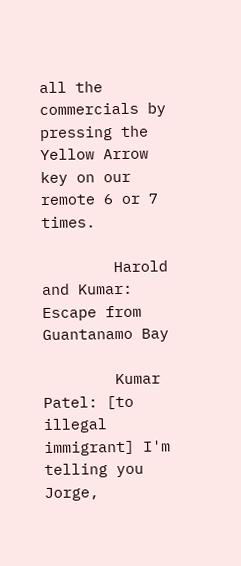all the commercials by pressing the Yellow Arrow key on our remote 6 or 7 times.

        Harold and Kumar: Escape from Guantanamo Bay

        Kumar Patel: [to illegal immigrant] I'm telling you Jorge,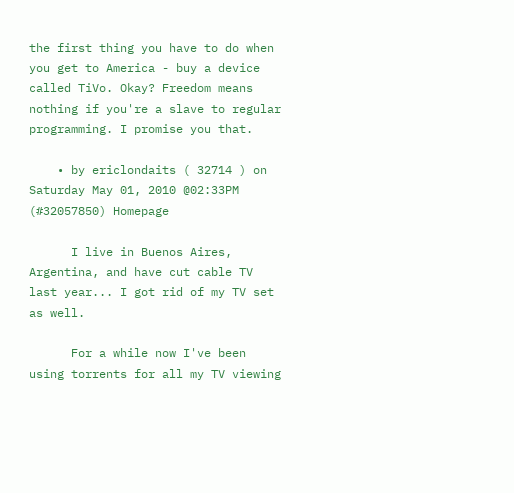the first thing you have to do when you get to America - buy a device called TiVo. Okay? Freedom means nothing if you're a slave to regular programming. I promise you that.

    • by ericlondaits ( 32714 ) on Saturday May 01, 2010 @02:33PM (#32057850) Homepage

      I live in Buenos Aires, Argentina, and have cut cable TV last year... I got rid of my TV set as well.

      For a while now I've been using torrents for all my TV viewing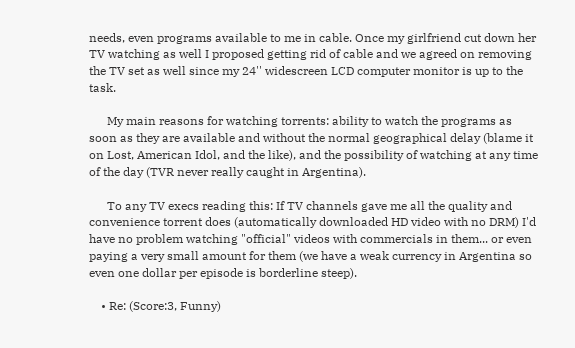needs, even programs available to me in cable. Once my girlfriend cut down her TV watching as well I proposed getting rid of cable and we agreed on removing the TV set as well since my 24'' widescreen LCD computer monitor is up to the task.

      My main reasons for watching torrents: ability to watch the programs as soon as they are available and without the normal geographical delay (blame it on Lost, American Idol, and the like), and the possibility of watching at any time of the day (TVR never really caught in Argentina).

      To any TV execs reading this: If TV channels gave me all the quality and convenience torrent does (automatically downloaded HD video with no DRM) I'd have no problem watching "official" videos with commercials in them... or even paying a very small amount for them (we have a weak currency in Argentina so even one dollar per episode is borderline steep).

    • Re: (Score:3, Funny)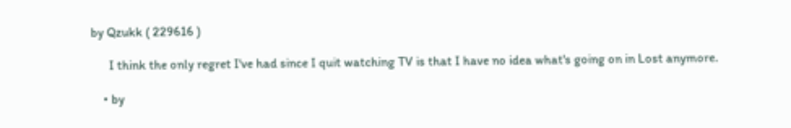by Qzukk ( 229616 )

      I think the only regret I've had since I quit watching TV is that I have no idea what's going on in Lost anymore.

    • by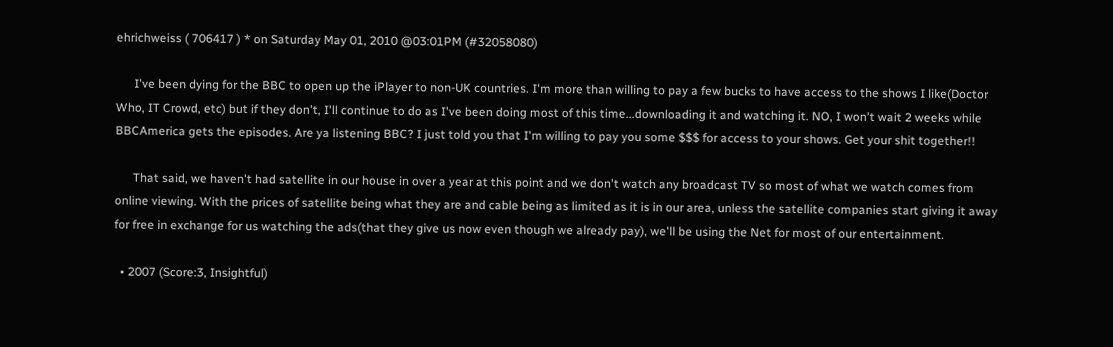ehrichweiss ( 706417 ) * on Saturday May 01, 2010 @03:01PM (#32058080)

      I've been dying for the BBC to open up the iPlayer to non-UK countries. I'm more than willing to pay a few bucks to have access to the shows I like(Doctor Who, IT Crowd, etc) but if they don't, I'll continue to do as I've been doing most of this time...downloading it and watching it. NO, I won't wait 2 weeks while BBCAmerica gets the episodes. Are ya listening BBC? I just told you that I'm willing to pay you some $$$ for access to your shows. Get your shit together!!

      That said, we haven't had satellite in our house in over a year at this point and we don't watch any broadcast TV so most of what we watch comes from online viewing. With the prices of satellite being what they are and cable being as limited as it is in our area, unless the satellite companies start giving it away for free in exchange for us watching the ads(that they give us now even though we already pay), we'll be using the Net for most of our entertainment.

  • 2007 (Score:3, Insightful)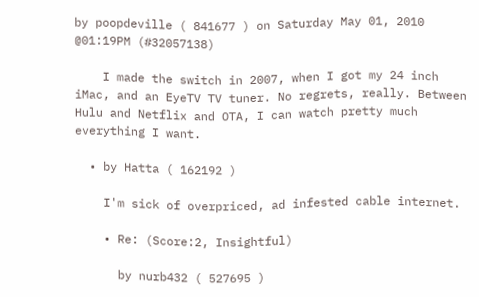by poopdeville ( 841677 ) on Saturday May 01, 2010 @01:19PM (#32057138)

    I made the switch in 2007, when I got my 24 inch iMac, and an EyeTV TV tuner. No regrets, really. Between Hulu and Netflix and OTA, I can watch pretty much everything I want.

  • by Hatta ( 162192 )

    I'm sick of overpriced, ad infested cable internet.

    • Re: (Score:2, Insightful)

      by nurb432 ( 527695 )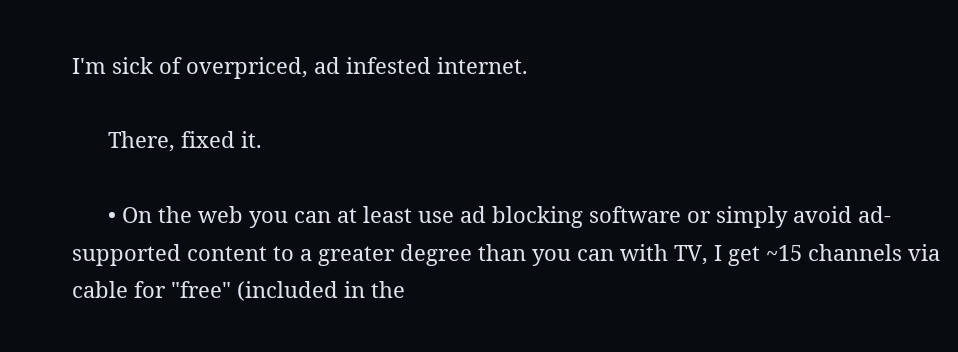I'm sick of overpriced, ad infested internet.

      There, fixed it.

      • On the web you can at least use ad blocking software or simply avoid ad-supported content to a greater degree than you can with TV, I get ~15 channels via cable for "free" (included in the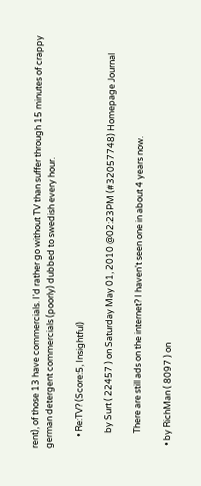rent), of those 13 have commercials. I'd rather go without TV than suffer through 15 minutes of crappy german detergent commercials (poorly) dubbed to swedish every hour.

      • Re:TV? (Score:5, Insightful)

        by Surt ( 22457 ) on Saturday May 01, 2010 @02:23PM (#32057748) Homepage Journal

        There are still ads on the internet? I haven't seen one in about 4 years now.

  • by RichMan ( 8097 ) on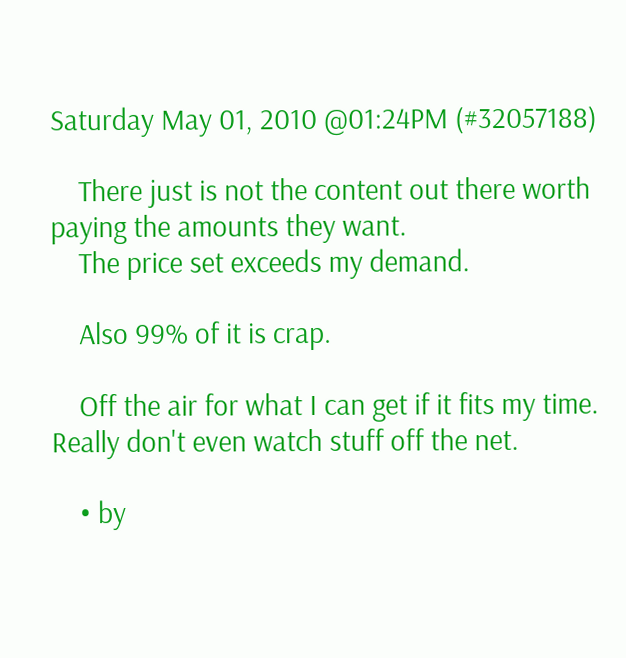Saturday May 01, 2010 @01:24PM (#32057188)

    There just is not the content out there worth paying the amounts they want.
    The price set exceeds my demand.

    Also 99% of it is crap.

    Off the air for what I can get if it fits my time. Really don't even watch stuff off the net.

    • by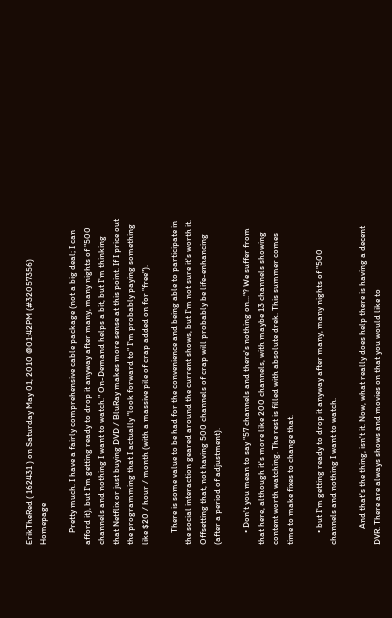ErikTheRed ( 162431 ) on Saturday May 01, 2010 @01:42PM (#32057356) Homepage

      Pretty much. I have a fairly comprehensive cable package (not a big deal; I can afford it), but I'm getting ready to drop it anyway after many, many nights of "500 channels and nothing I want to watch." On-Demand helps a bit, but I'm thinking that Netflix or just buying DVD / BluRay makes more sense at this point. If I price out the programming that I actually "look forward to" I'm probably paying something like $20 / hour / month (with a massive pile of crap added on for "free").

      There is some value to be had for the convenience and being able to participate in the social interaction geared around the current shows, but I'm not sure it's worth it. Offsetting that, not having 500 channels of crap will probably be life-enhancing (after a period of adjustment).

      • Don't you mean to say "57 channels and there's nothing on..."? We suffer from that here, although it's more like 200 channels, with maybe 13 channels showing content worth watching. The rest is filled with absolute drek. This summer comes time to make fixes to change that.

      • but I'm getting ready to drop it anyway after many, many nights of "500 channels and nothing I want to watch.

        And that's the thing, isn't it. Now, what really does help there is having a decent DVR. There are always shows and movies on that you would like to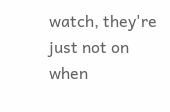watch, they're just not on when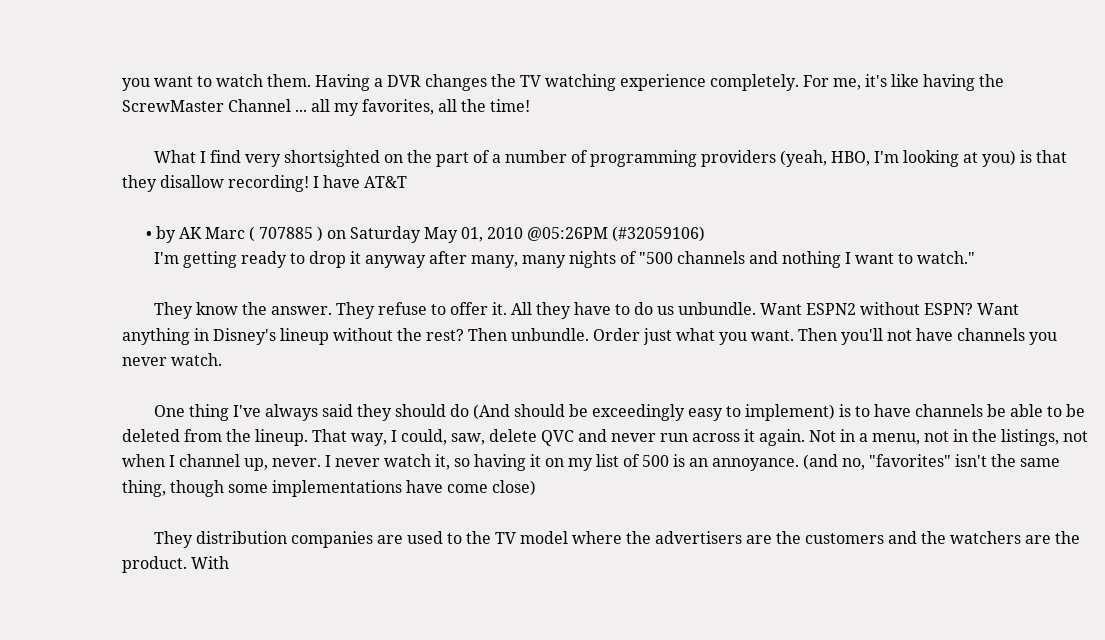you want to watch them. Having a DVR changes the TV watching experience completely. For me, it's like having the ScrewMaster Channel ... all my favorites, all the time!

        What I find very shortsighted on the part of a number of programming providers (yeah, HBO, I'm looking at you) is that they disallow recording! I have AT&T

      • by AK Marc ( 707885 ) on Saturday May 01, 2010 @05:26PM (#32059106)
        I'm getting ready to drop it anyway after many, many nights of "500 channels and nothing I want to watch."

        They know the answer. They refuse to offer it. All they have to do us unbundle. Want ESPN2 without ESPN? Want anything in Disney's lineup without the rest? Then unbundle. Order just what you want. Then you'll not have channels you never watch.

        One thing I've always said they should do (And should be exceedingly easy to implement) is to have channels be able to be deleted from the lineup. That way, I could, saw, delete QVC and never run across it again. Not in a menu, not in the listings, not when I channel up, never. I never watch it, so having it on my list of 500 is an annoyance. (and no, "favorites" isn't the same thing, though some implementations have come close)

        They distribution companies are used to the TV model where the advertisers are the customers and the watchers are the product. With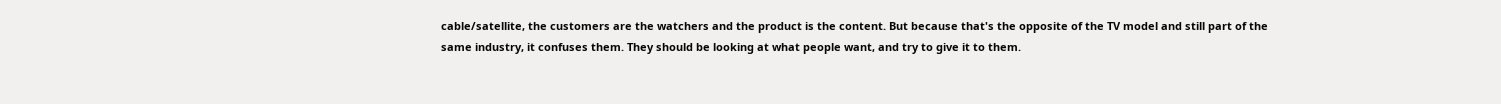cable/satellite, the customers are the watchers and the product is the content. But because that's the opposite of the TV model and still part of the same industry, it confuses them. They should be looking at what people want, and try to give it to them.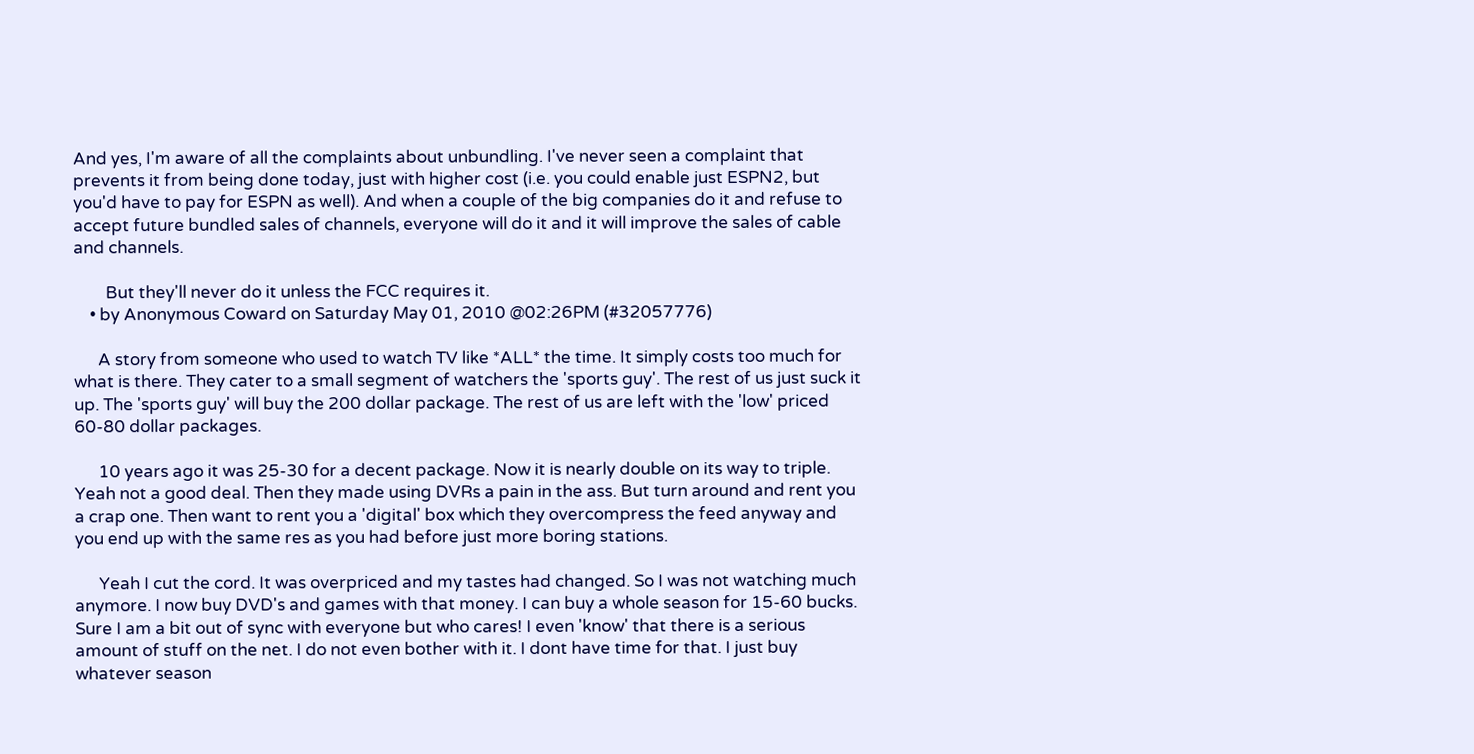And yes, I'm aware of all the complaints about unbundling. I've never seen a complaint that prevents it from being done today, just with higher cost (i.e. you could enable just ESPN2, but you'd have to pay for ESPN as well). And when a couple of the big companies do it and refuse to accept future bundled sales of channels, everyone will do it and it will improve the sales of cable and channels.

        But they'll never do it unless the FCC requires it.
    • by Anonymous Coward on Saturday May 01, 2010 @02:26PM (#32057776)

      A story from someone who used to watch TV like *ALL* the time. It simply costs too much for what is there. They cater to a small segment of watchers the 'sports guy'. The rest of us just suck it up. The 'sports guy' will buy the 200 dollar package. The rest of us are left with the 'low' priced 60-80 dollar packages.

      10 years ago it was 25-30 for a decent package. Now it is nearly double on its way to triple. Yeah not a good deal. Then they made using DVRs a pain in the ass. But turn around and rent you a crap one. Then want to rent you a 'digital' box which they overcompress the feed anyway and you end up with the same res as you had before just more boring stations.

      Yeah I cut the cord. It was overpriced and my tastes had changed. So I was not watching much anymore. I now buy DVD's and games with that money. I can buy a whole season for 15-60 bucks. Sure I am a bit out of sync with everyone but who cares! I even 'know' that there is a serious amount of stuff on the net. I do not even bother with it. I dont have time for that. I just buy whatever season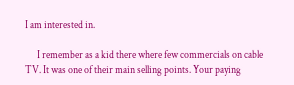I am interested in.

      I remember as a kid there where few commercials on cable TV. It was one of their main selling points. Your paying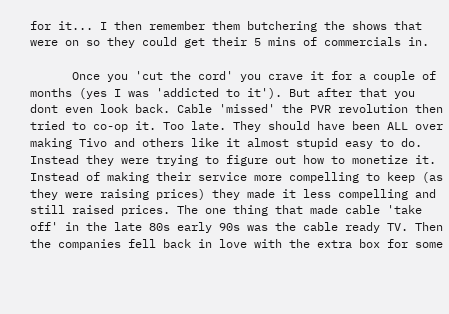for it... I then remember them butchering the shows that were on so they could get their 5 mins of commercials in.

      Once you 'cut the cord' you crave it for a couple of months (yes I was 'addicted to it'). But after that you dont even look back. Cable 'missed' the PVR revolution then tried to co-op it. Too late. They should have been ALL over making Tivo and others like it almost stupid easy to do. Instead they were trying to figure out how to monetize it. Instead of making their service more compelling to keep (as they were raising prices) they made it less compelling and still raised prices. The one thing that made cable 'take off' in the late 80s early 90s was the cable ready TV. Then the companies fell back in love with the extra box for some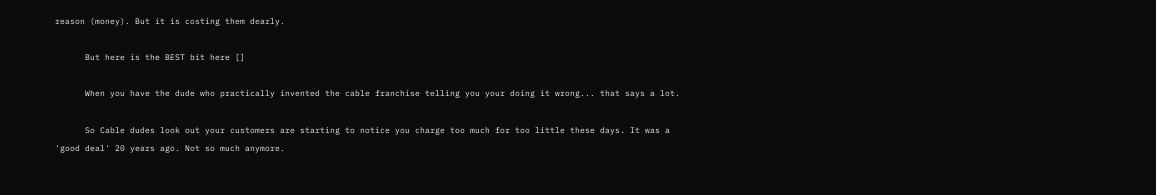reason (money). But it is costing them dearly.

      But here is the BEST bit here []

      When you have the dude who practically invented the cable franchise telling you your doing it wrong... that says a lot.

      So Cable dudes look out your customers are starting to notice you charge too much for too little these days. It was a 'good deal' 20 years ago. Not so much anymore.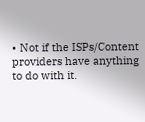• Not if the ISPs/Content providers have anything to do with it.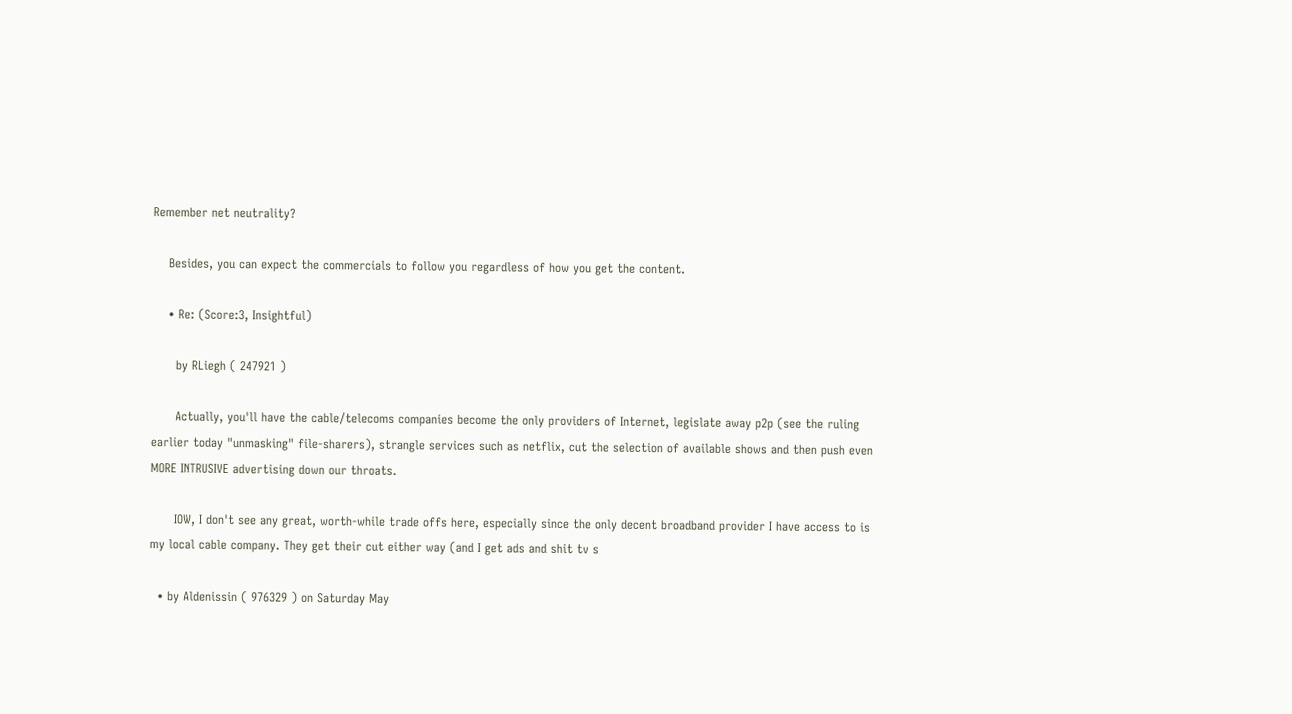Remember net neutrality?

    Besides, you can expect the commercials to follow you regardless of how you get the content.

    • Re: (Score:3, Insightful)

      by RLiegh ( 247921 )

      Actually, you'll have the cable/telecoms companies become the only providers of Internet, legislate away p2p (see the ruling earlier today "unmasking" file-sharers), strangle services such as netflix, cut the selection of available shows and then push even MORE INTRUSIVE advertising down our throats.

      IOW, I don't see any great, worth-while trade offs here, especially since the only decent broadband provider I have access to is my local cable company. They get their cut either way (and I get ads and shit tv s

  • by Aldenissin ( 976329 ) on Saturday May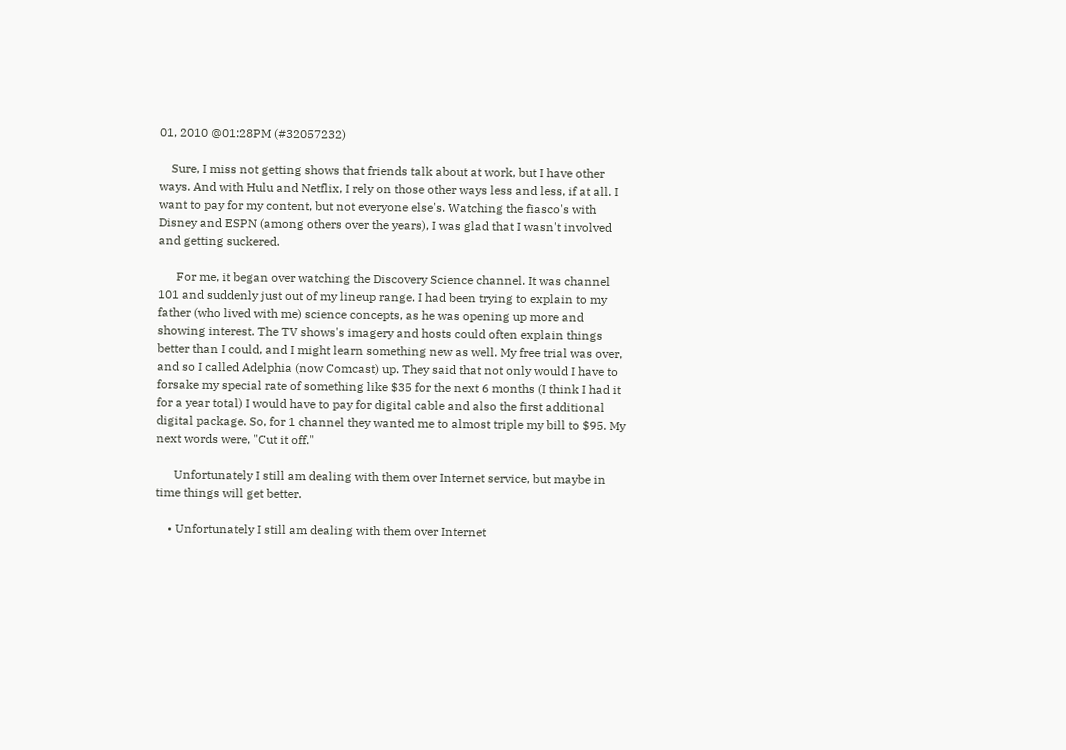01, 2010 @01:28PM (#32057232)

    Sure, I miss not getting shows that friends talk about at work, but I have other ways. And with Hulu and Netflix, I rely on those other ways less and less, if at all. I want to pay for my content, but not everyone else's. Watching the fiasco's with Disney and ESPN (among others over the years), I was glad that I wasn't involved and getting suckered.

      For me, it began over watching the Discovery Science channel. It was channel 101 and suddenly just out of my lineup range. I had been trying to explain to my father (who lived with me) science concepts, as he was opening up more and showing interest. The TV shows's imagery and hosts could often explain things better than I could, and I might learn something new as well. My free trial was over, and so I called Adelphia (now Comcast) up. They said that not only would I have to forsake my special rate of something like $35 for the next 6 months (I think I had it for a year total) I would have to pay for digital cable and also the first additional digital package. So, for 1 channel they wanted me to almost triple my bill to $95. My next words were, "Cut it off."

      Unfortunately I still am dealing with them over Internet service, but maybe in time things will get better.

    • Unfortunately I still am dealing with them over Internet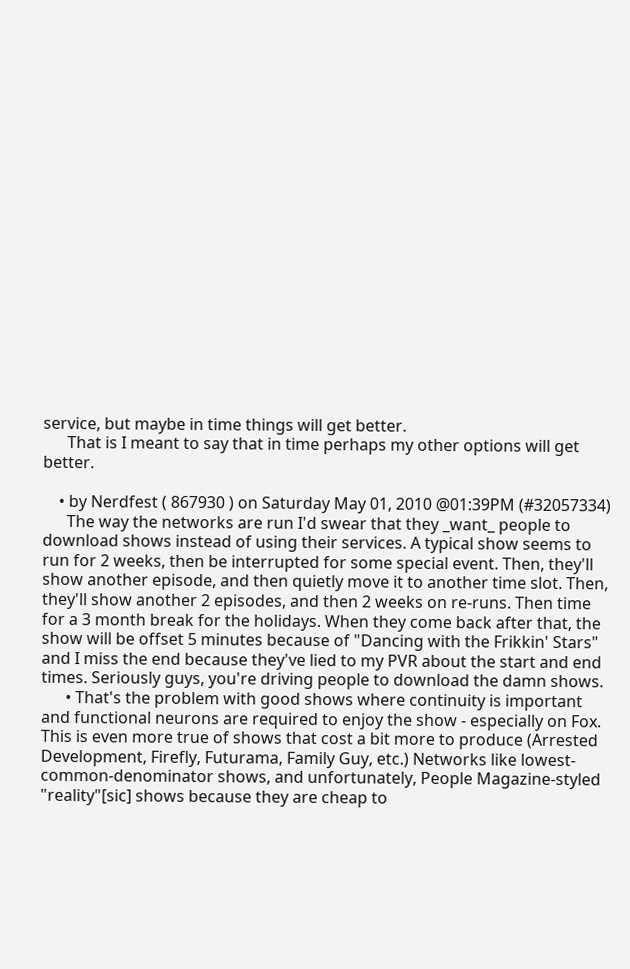service, but maybe in time things will get better.
      That is I meant to say that in time perhaps my other options will get better.

    • by Nerdfest ( 867930 ) on Saturday May 01, 2010 @01:39PM (#32057334)
      The way the networks are run I'd swear that they _want_ people to download shows instead of using their services. A typical show seems to run for 2 weeks, then be interrupted for some special event. Then, they'll show another episode, and then quietly move it to another time slot. Then, they'll show another 2 episodes, and then 2 weeks on re-runs. Then time for a 3 month break for the holidays. When they come back after that, the show will be offset 5 minutes because of "Dancing with the Frikkin' Stars" and I miss the end because they've lied to my PVR about the start and end times. Seriously guys, you're driving people to download the damn shows.
      • That's the problem with good shows where continuity is important and functional neurons are required to enjoy the show - especially on Fox. This is even more true of shows that cost a bit more to produce (Arrested Development, Firefly, Futurama, Family Guy, etc.) Networks like lowest-common-denominator shows, and unfortunately, People Magazine-styled "reality"[sic] shows because they are cheap to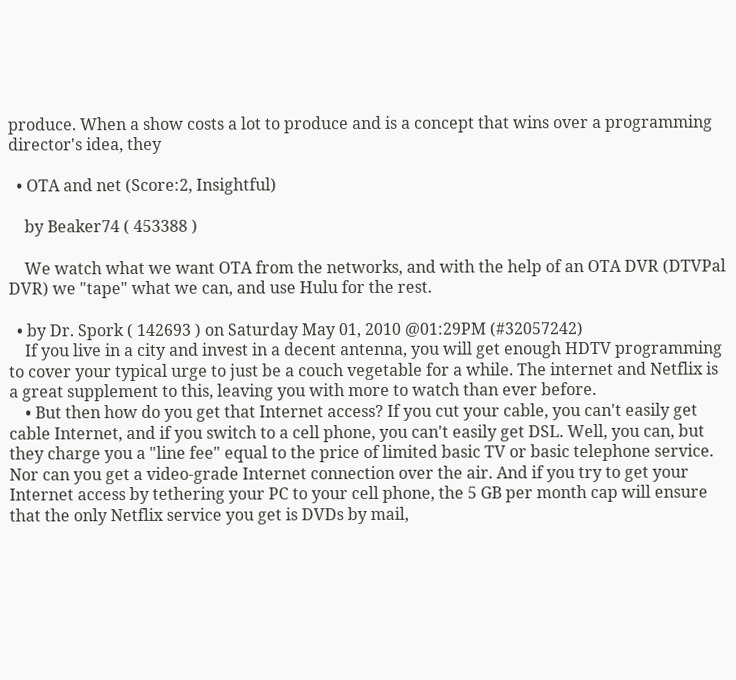produce. When a show costs a lot to produce and is a concept that wins over a programming director's idea, they

  • OTA and net (Score:2, Insightful)

    by Beaker74 ( 453388 )

    We watch what we want OTA from the networks, and with the help of an OTA DVR (DTVPal DVR) we "tape" what we can, and use Hulu for the rest.

  • by Dr. Spork ( 142693 ) on Saturday May 01, 2010 @01:29PM (#32057242)
    If you live in a city and invest in a decent antenna, you will get enough HDTV programming to cover your typical urge to just be a couch vegetable for a while. The internet and Netflix is a great supplement to this, leaving you with more to watch than ever before.
    • But then how do you get that Internet access? If you cut your cable, you can't easily get cable Internet, and if you switch to a cell phone, you can't easily get DSL. Well, you can, but they charge you a "line fee" equal to the price of limited basic TV or basic telephone service. Nor can you get a video-grade Internet connection over the air. And if you try to get your Internet access by tethering your PC to your cell phone, the 5 GB per month cap will ensure that the only Netflix service you get is DVDs by mail,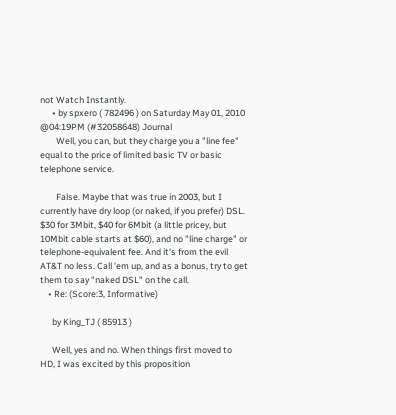not Watch Instantly.
      • by spxero ( 782496 ) on Saturday May 01, 2010 @04:19PM (#32058648) Journal
        Well, you can, but they charge you a "line fee" equal to the price of limited basic TV or basic telephone service.

        False. Maybe that was true in 2003, but I currently have dry loop (or naked, if you prefer) DSL. $30 for 3Mbit, $40 for 6Mbit (a little pricey, but 10Mbit cable starts at $60), and no "line charge" or telephone-equivalent fee. And it's from the evil AT&T no less. Call 'em up, and as a bonus, try to get them to say "naked DSL" on the call.
    • Re: (Score:3, Informative)

      by King_TJ ( 85913 )

      Well, yes and no. When things first moved to HD, I was excited by this proposition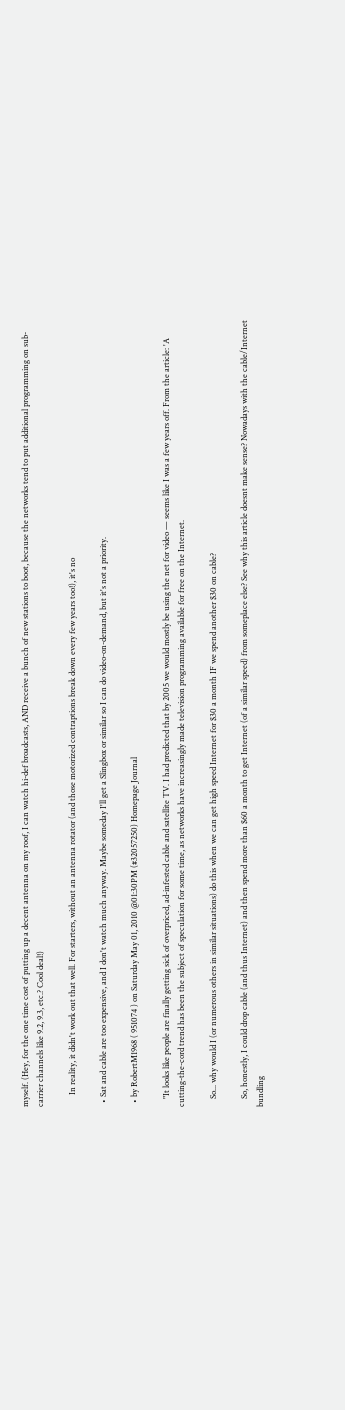myself. (Hey, for the one time cost of putting up a decent antenna on my roof, I can watch hi-def broadcasts, AND receive a bunch of new stations to boot, because the networks tend to put additional programming on sub-carrier channels like 9.2, 9.3, etc.? Cool deal!)

      In reality, it didn't work out that well. For starters, without an antenna rotator (and those motorized contraptions break down every few years too!), it's no

  • Sat and cable are too expensive, and I don't watch much anyway. Maybe someday I'll get a Slingbox or similar so I can do video-on-demand, but it's not a priority.

  • by RobertM1968 ( 951074 ) on Saturday May 01, 2010 @01:30PM (#32057250) Homepage Journal

    "It looks like people are finally getting sick of overpriced, ad-infested cable and satellite TV. I had predicted that by 2005 we would mostly be using the net for video — seems like I was a few years off. From the article: 'A cutting-the-cord trend has been the subject of speculation for some time, as networks have increasingly made television programming available for free on the Internet.

    So... why would I (or numerous others in similar situations) do this when we can get high speed Internet for $30 a month IF we spend another $30 on cable?

    So, honestly, I could drop cable (and thus Internet) and then spend more than $60 a month to get Internet (of a similar speed) from someplace else? See why this article doesnt make sense? Nowadays with the cable/Internet bundling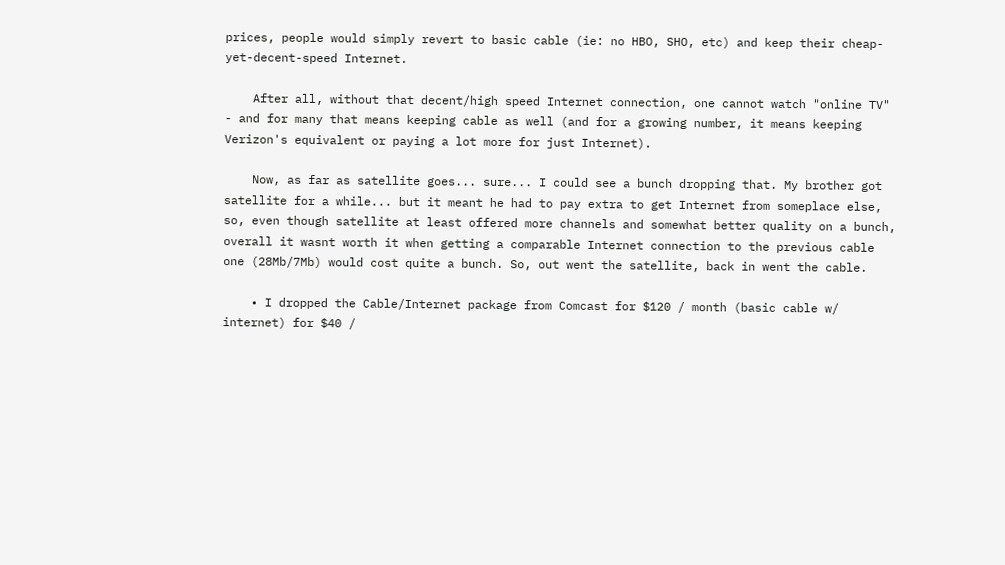prices, people would simply revert to basic cable (ie: no HBO, SHO, etc) and keep their cheap-yet-decent-speed Internet.

    After all, without that decent/high speed Internet connection, one cannot watch "online TV" - and for many that means keeping cable as well (and for a growing number, it means keeping Verizon's equivalent or paying a lot more for just Internet).

    Now, as far as satellite goes... sure... I could see a bunch dropping that. My brother got satellite for a while... but it meant he had to pay extra to get Internet from someplace else, so, even though satellite at least offered more channels and somewhat better quality on a bunch, overall it wasnt worth it when getting a comparable Internet connection to the previous cable one (28Mb/7Mb) would cost quite a bunch. So, out went the satellite, back in went the cable.

    • I dropped the Cable/Internet package from Comcast for $120 / month (basic cable w/ internet) for $40 /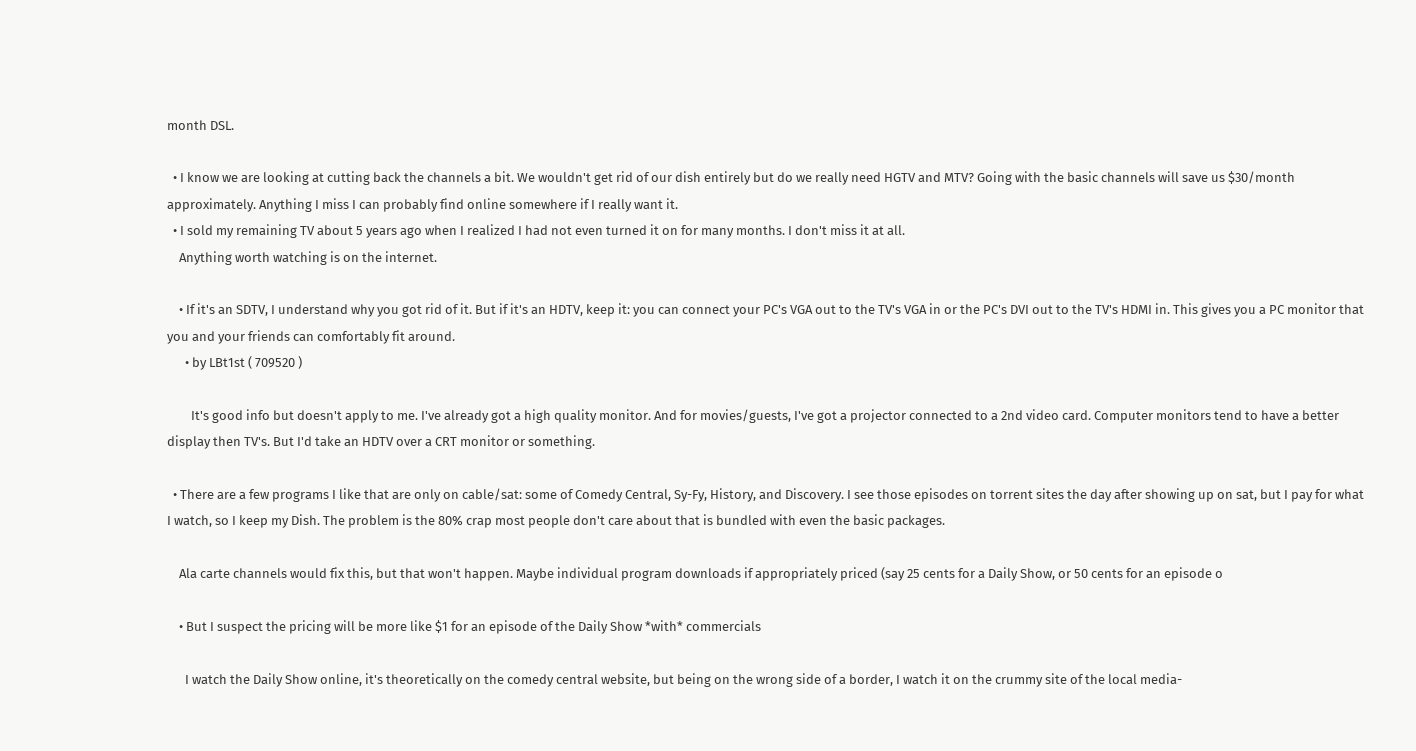month DSL.

  • I know we are looking at cutting back the channels a bit. We wouldn't get rid of our dish entirely but do we really need HGTV and MTV? Going with the basic channels will save us $30/month approximately. Anything I miss I can probably find online somewhere if I really want it.
  • I sold my remaining TV about 5 years ago when I realized I had not even turned it on for many months. I don't miss it at all.
    Anything worth watching is on the internet.

    • If it's an SDTV, I understand why you got rid of it. But if it's an HDTV, keep it: you can connect your PC's VGA out to the TV's VGA in or the PC's DVI out to the TV's HDMI in. This gives you a PC monitor that you and your friends can comfortably fit around.
      • by LBt1st ( 709520 )

        It's good info but doesn't apply to me. I've already got a high quality monitor. And for movies/guests, I've got a projector connected to a 2nd video card. Computer monitors tend to have a better display then TV's. But I'd take an HDTV over a CRT monitor or something.

  • There are a few programs I like that are only on cable/sat: some of Comedy Central, Sy-Fy, History, and Discovery. I see those episodes on torrent sites the day after showing up on sat, but I pay for what I watch, so I keep my Dish. The problem is the 80% crap most people don't care about that is bundled with even the basic packages.

    Ala carte channels would fix this, but that won't happen. Maybe individual program downloads if appropriately priced (say 25 cents for a Daily Show, or 50 cents for an episode o

    • But I suspect the pricing will be more like $1 for an episode of the Daily Show *with* commercials

      I watch the Daily Show online, it's theoretically on the comedy central website, but being on the wrong side of a border, I watch it on the crummy site of the local media-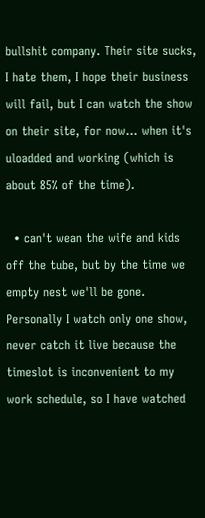bullshit company. Their site sucks, I hate them, I hope their business will fail, but I can watch the show on their site, for now... when it's uloadded and working (which is about 85% of the time).

  • can't wean the wife and kids off the tube, but by the time we empty nest we'll be gone. Personally I watch only one show, never catch it live because the timeslot is inconvenient to my work schedule, so I have watched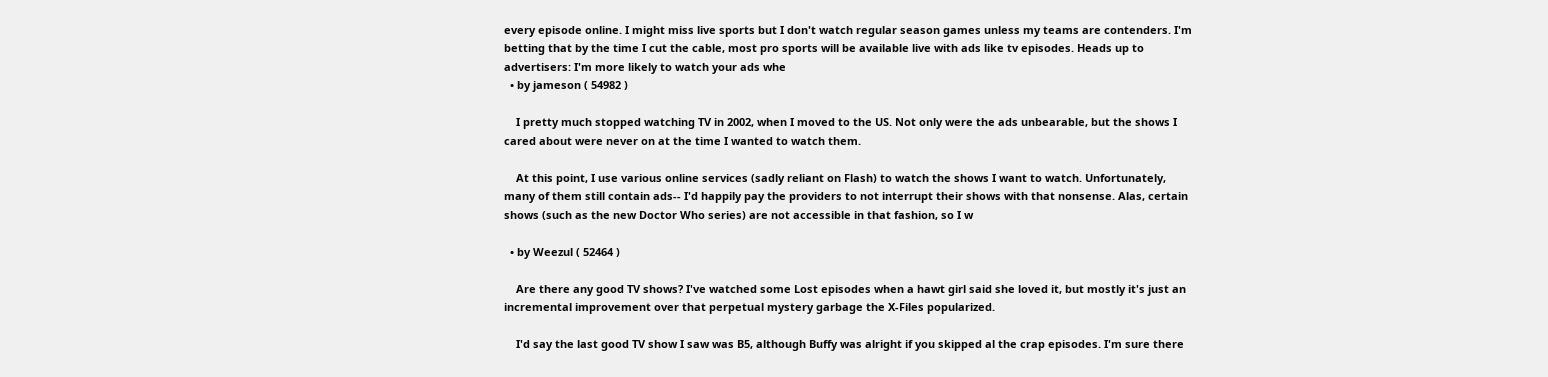every episode online. I might miss live sports but I don't watch regular season games unless my teams are contenders. I'm betting that by the time I cut the cable, most pro sports will be available live with ads like tv episodes. Heads up to advertisers: I'm more likely to watch your ads whe
  • by jameson ( 54982 )

    I pretty much stopped watching TV in 2002, when I moved to the US. Not only were the ads unbearable, but the shows I cared about were never on at the time I wanted to watch them.

    At this point, I use various online services (sadly reliant on Flash) to watch the shows I want to watch. Unfortunately, many of them still contain ads-- I'd happily pay the providers to not interrupt their shows with that nonsense. Alas, certain shows (such as the new Doctor Who series) are not accessible in that fashion, so I w

  • by Weezul ( 52464 )

    Are there any good TV shows? I've watched some Lost episodes when a hawt girl said she loved it, but mostly it's just an incremental improvement over that perpetual mystery garbage the X-Files popularized.

    I'd say the last good TV show I saw was B5, although Buffy was alright if you skipped al the crap episodes. I'm sure there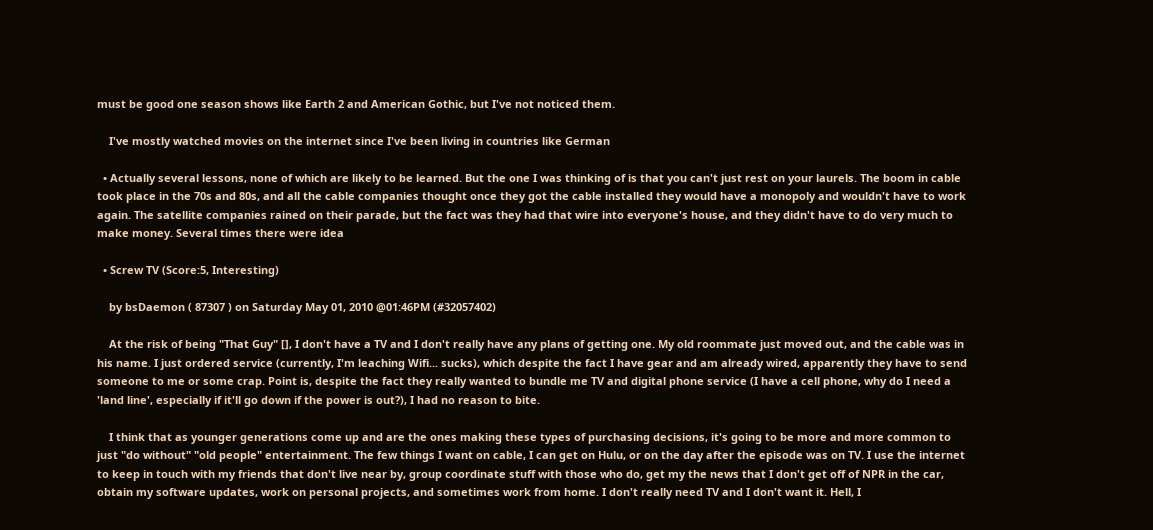must be good one season shows like Earth 2 and American Gothic, but I've not noticed them.

    I've mostly watched movies on the internet since I've been living in countries like German

  • Actually several lessons, none of which are likely to be learned. But the one I was thinking of is that you can't just rest on your laurels. The boom in cable took place in the 70s and 80s, and all the cable companies thought once they got the cable installed they would have a monopoly and wouldn't have to work again. The satellite companies rained on their parade, but the fact was they had that wire into everyone's house, and they didn't have to do very much to make money. Several times there were idea

  • Screw TV (Score:5, Interesting)

    by bsDaemon ( 87307 ) on Saturday May 01, 2010 @01:46PM (#32057402)

    At the risk of being "That Guy" [], I don't have a TV and I don't really have any plans of getting one. My old roommate just moved out, and the cable was in his name. I just ordered service (currently, I'm leaching Wifi... sucks), which despite the fact I have gear and am already wired, apparently they have to send someone to me or some crap. Point is, despite the fact they really wanted to bundle me TV and digital phone service (I have a cell phone, why do I need a 'land line', especially if it'll go down if the power is out?), I had no reason to bite.

    I think that as younger generations come up and are the ones making these types of purchasing decisions, it's going to be more and more common to just "do without" "old people" entertainment. The few things I want on cable, I can get on Hulu, or on the day after the episode was on TV. I use the internet to keep in touch with my friends that don't live near by, group coordinate stuff with those who do, get my the news that I don't get off of NPR in the car, obtain my software updates, work on personal projects, and sometimes work from home. I don't really need TV and I don't want it. Hell, I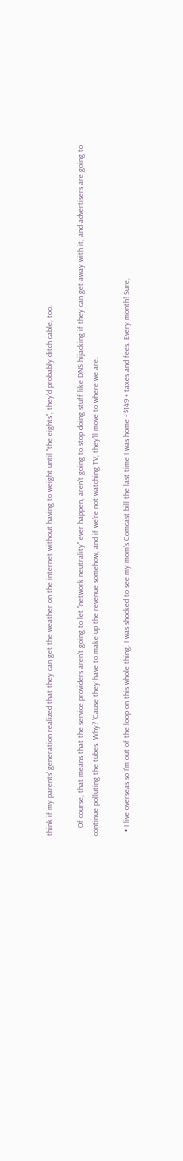think if my parents' generation realized that they can get the weather on the internet without having to weight until "the eights", they'd probably ditch cable, too.

    Of course, that means that the service providers aren't going to let "network neutrality" ever happen, aren't going to stop doing stuff like DNS hijacking if they can get away with it, and advertisers are going to continue polluting the tubes. Why? 'Cause they have to make up the revenue somehow, and if we're not watching TV, they'll move to where we are.

  • I live overseas so I'm out of the loop on this whole thing. I was shocked to see my mom's Comcast bill the last time I was home - $149 + taxes and fees. Every month! Sure,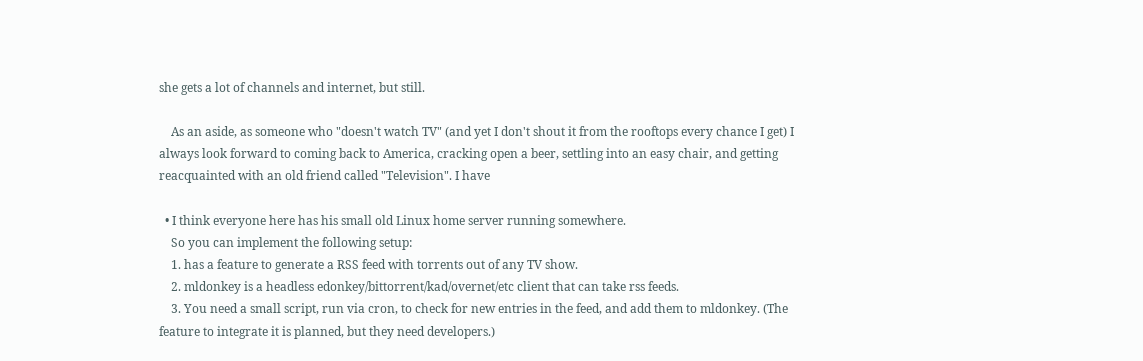she gets a lot of channels and internet, but still.

    As an aside, as someone who "doesn't watch TV" (and yet I don't shout it from the rooftops every chance I get) I always look forward to coming back to America, cracking open a beer, settling into an easy chair, and getting reacquainted with an old friend called "Television". I have

  • I think everyone here has his small old Linux home server running somewhere.
    So you can implement the following setup:
    1. has a feature to generate a RSS feed with torrents out of any TV show.
    2. mldonkey is a headless edonkey/bittorrent/kad/overnet/etc client that can take rss feeds.
    3. You need a small script, run via cron, to check for new entries in the feed, and add them to mldonkey. (The feature to integrate it is planned, but they need developers.)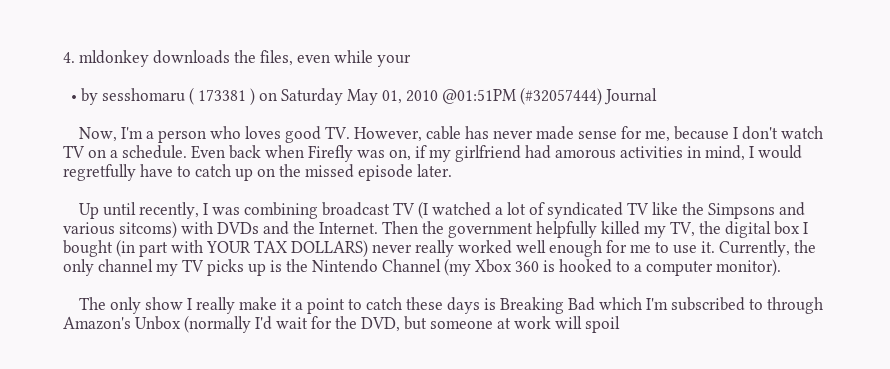4. mldonkey downloads the files, even while your

  • by sesshomaru ( 173381 ) on Saturday May 01, 2010 @01:51PM (#32057444) Journal

    Now, I'm a person who loves good TV. However, cable has never made sense for me, because I don't watch TV on a schedule. Even back when Firefly was on, if my girlfriend had amorous activities in mind, I would regretfully have to catch up on the missed episode later.

    Up until recently, I was combining broadcast TV (I watched a lot of syndicated TV like the Simpsons and various sitcoms) with DVDs and the Internet. Then the government helpfully killed my TV, the digital box I bought (in part with YOUR TAX DOLLARS) never really worked well enough for me to use it. Currently, the only channel my TV picks up is the Nintendo Channel (my Xbox 360 is hooked to a computer monitor).

    The only show I really make it a point to catch these days is Breaking Bad which I'm subscribed to through Amazon's Unbox (normally I'd wait for the DVD, but someone at work will spoil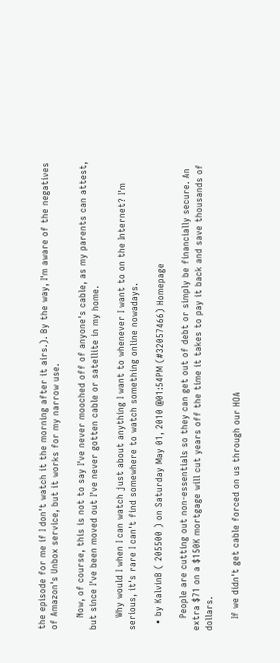the episode for me if I don't watch it the morning after it airs.). By the way, I'm aware of the negatives of Amazon's Unbox service, but it works for my narrow use.

    Now, of course, this is not to say I've never mooched off of anyone's cable, as my parents can attest, but since I've been moved out I've never gotten cable or satellite in my home.

    Why would I when I can watch just about anything I want to whenever I want to on the Internet? I'm serious, it's rare I can't find somewhere to watch something online nowadays.

  • by KalvinB ( 205500 ) on Saturday May 01, 2010 @01:54PM (#32057466) Homepage

    People are cutting out non-essentials so they can get out of debt or simply be financially secure. An extra $71 on a $150K mortgage will cut years off the time it takes to pay it back and save thousands of dollars.

    If we didn't get cable forced on us through our HOA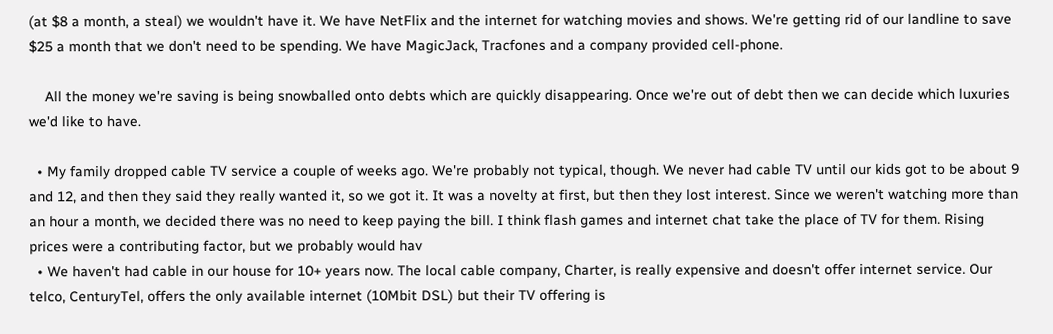(at $8 a month, a steal) we wouldn't have it. We have NetFlix and the internet for watching movies and shows. We're getting rid of our landline to save $25 a month that we don't need to be spending. We have MagicJack, Tracfones and a company provided cell-phone.

    All the money we're saving is being snowballed onto debts which are quickly disappearing. Once we're out of debt then we can decide which luxuries we'd like to have.

  • My family dropped cable TV service a couple of weeks ago. We're probably not typical, though. We never had cable TV until our kids got to be about 9 and 12, and then they said they really wanted it, so we got it. It was a novelty at first, but then they lost interest. Since we weren't watching more than an hour a month, we decided there was no need to keep paying the bill. I think flash games and internet chat take the place of TV for them. Rising prices were a contributing factor, but we probably would hav
  • We haven't had cable in our house for 10+ years now. The local cable company, Charter, is really expensive and doesn't offer internet service. Our telco, CenturyTel, offers the only available internet (10Mbit DSL) but their TV offering is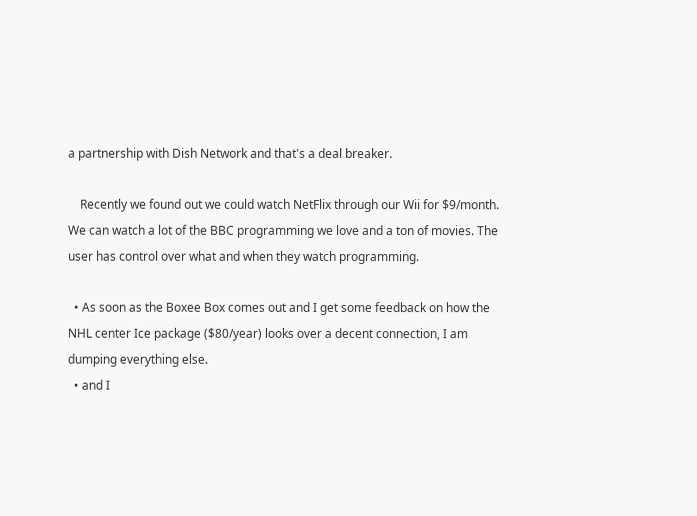a partnership with Dish Network and that's a deal breaker.

    Recently we found out we could watch NetFlix through our Wii for $9/month. We can watch a lot of the BBC programming we love and a ton of movies. The user has control over what and when they watch programming.

  • As soon as the Boxee Box comes out and I get some feedback on how the NHL center Ice package ($80/year) looks over a decent connection, I am dumping everything else.
  • and I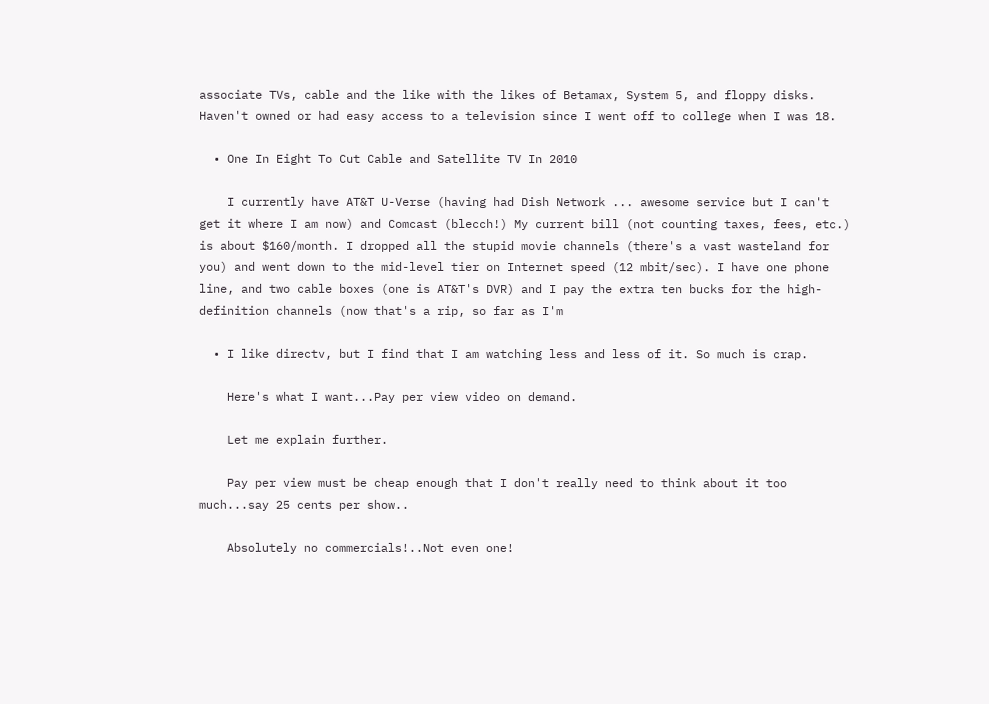associate TVs, cable and the like with the likes of Betamax, System 5, and floppy disks. Haven't owned or had easy access to a television since I went off to college when I was 18.

  • One In Eight To Cut Cable and Satellite TV In 2010

    I currently have AT&T U-Verse (having had Dish Network ... awesome service but I can't get it where I am now) and Comcast (blecch!) My current bill (not counting taxes, fees, etc.) is about $160/month. I dropped all the stupid movie channels (there's a vast wasteland for you) and went down to the mid-level tier on Internet speed (12 mbit/sec). I have one phone line, and two cable boxes (one is AT&T's DVR) and I pay the extra ten bucks for the high-definition channels (now that's a rip, so far as I'm

  • I like directv, but I find that I am watching less and less of it. So much is crap.

    Here's what I want...Pay per view video on demand.

    Let me explain further.

    Pay per view must be cheap enough that I don't really need to think about it too much...say 25 cents per show..

    Absolutely no commercials!..Not even one!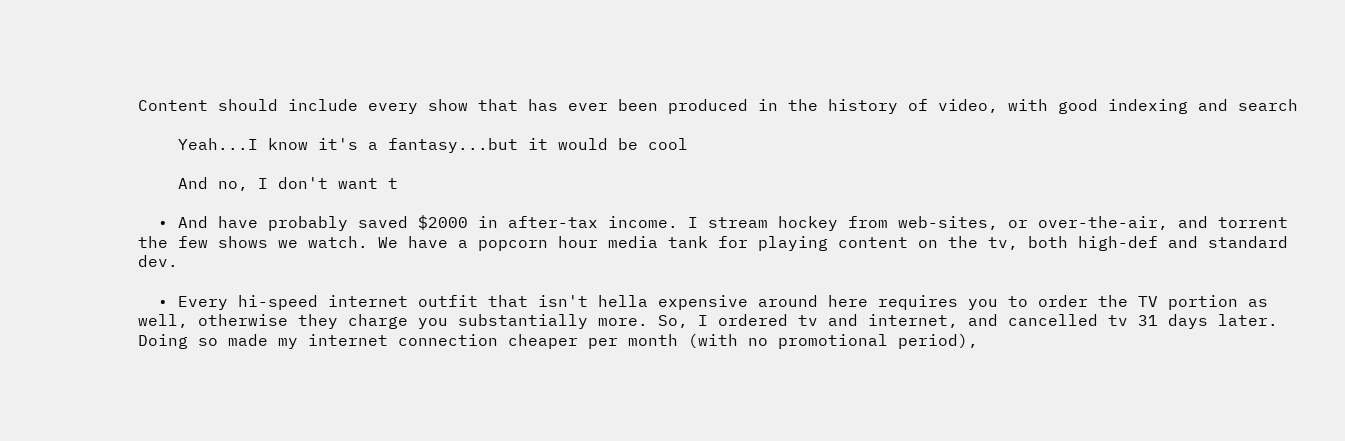Content should include every show that has ever been produced in the history of video, with good indexing and search

    Yeah...I know it's a fantasy...but it would be cool

    And no, I don't want t

  • And have probably saved $2000 in after-tax income. I stream hockey from web-sites, or over-the-air, and torrent the few shows we watch. We have a popcorn hour media tank for playing content on the tv, both high-def and standard dev.

  • Every hi-speed internet outfit that isn't hella expensive around here requires you to order the TV portion as well, otherwise they charge you substantially more. So, I ordered tv and internet, and cancelled tv 31 days later. Doing so made my internet connection cheaper per month (with no promotional period),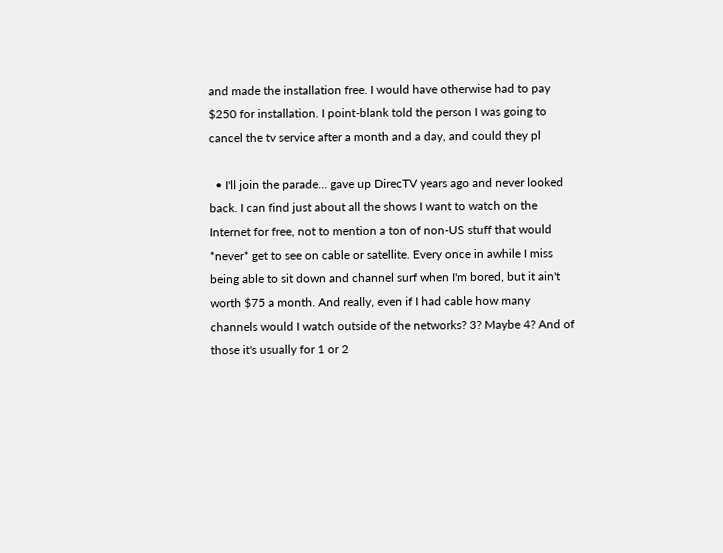and made the installation free. I would have otherwise had to pay $250 for installation. I point-blank told the person I was going to cancel the tv service after a month and a day, and could they pl

  • I'll join the parade... gave up DirecTV years ago and never looked back. I can find just about all the shows I want to watch on the Internet for free, not to mention a ton of non-US stuff that would *never* get to see on cable or satellite. Every once in awhile I miss being able to sit down and channel surf when I'm bored, but it ain't worth $75 a month. And really, even if I had cable how many channels would I watch outside of the networks? 3? Maybe 4? And of those it's usually for 1 or 2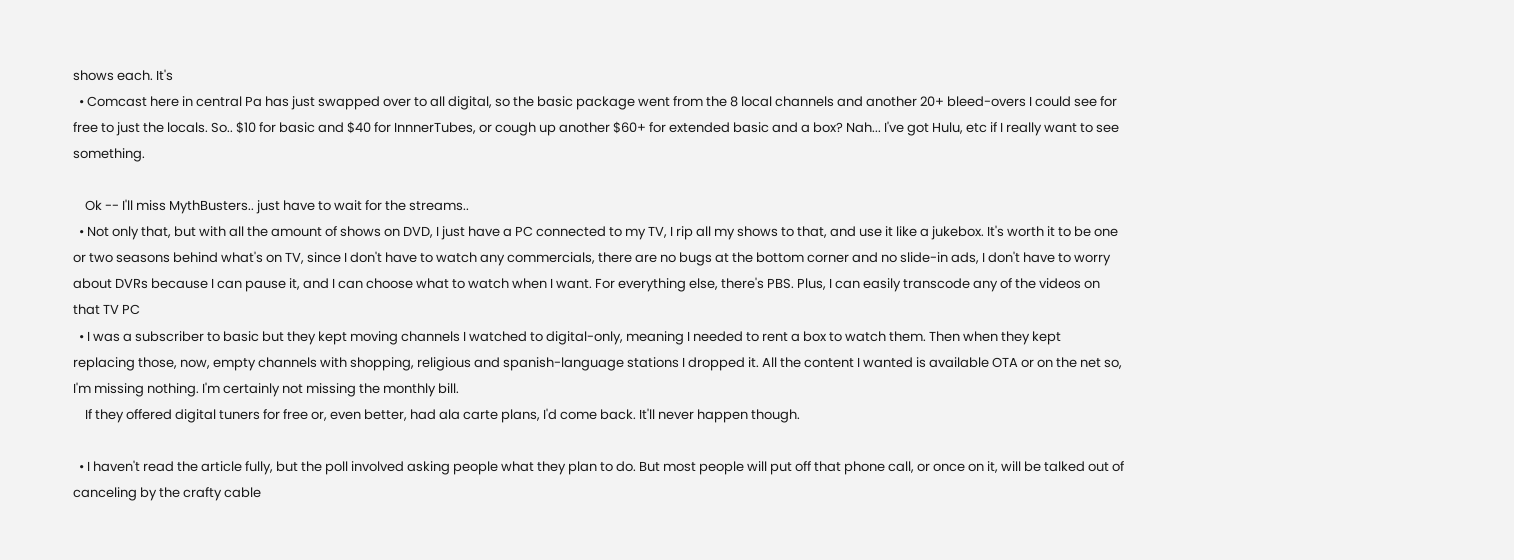shows each. It's
  • Comcast here in central Pa has just swapped over to all digital, so the basic package went from the 8 local channels and another 20+ bleed-overs I could see for free to just the locals. So.. $10 for basic and $40 for InnnerTubes, or cough up another $60+ for extended basic and a box? Nah... I've got Hulu, etc if I really want to see something.

    Ok -- I'll miss MythBusters.. just have to wait for the streams..
  • Not only that, but with all the amount of shows on DVD, I just have a PC connected to my TV, I rip all my shows to that, and use it like a jukebox. It's worth it to be one or two seasons behind what's on TV, since I don't have to watch any commercials, there are no bugs at the bottom corner and no slide-in ads, I don't have to worry about DVRs because I can pause it, and I can choose what to watch when I want. For everything else, there's PBS. Plus, I can easily transcode any of the videos on that TV PC
  • I was a subscriber to basic but they kept moving channels I watched to digital-only, meaning I needed to rent a box to watch them. Then when they kept replacing those, now, empty channels with shopping, religious and spanish-language stations I dropped it. All the content I wanted is available OTA or on the net so, I'm missing nothing. I'm certainly not missing the monthly bill.
    If they offered digital tuners for free or, even better, had ala carte plans, I'd come back. It'll never happen though.

  • I haven't read the article fully, but the poll involved asking people what they plan to do. But most people will put off that phone call, or once on it, will be talked out of canceling by the crafty cable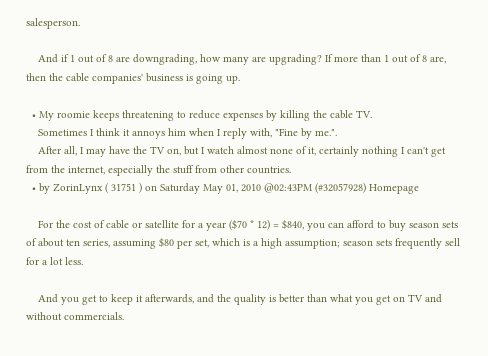salesperson.

    And if 1 out of 8 are downgrading, how many are upgrading? If more than 1 out of 8 are, then the cable companies' business is going up.

  • My roomie keeps threatening to reduce expenses by killing the cable TV.
    Sometimes I think it annoys him when I reply with, "Fine by me.".
    After all, I may have the TV on, but I watch almost none of it, certainly nothing I can't get from the internet, especially the stuff from other countries.
  • by ZorinLynx ( 31751 ) on Saturday May 01, 2010 @02:43PM (#32057928) Homepage

    For the cost of cable or satellite for a year ($70 * 12) = $840, you can afford to buy season sets of about ten series, assuming $80 per set, which is a high assumption; season sets frequently sell for a lot less.

    And you get to keep it afterwards, and the quality is better than what you get on TV and without commercials.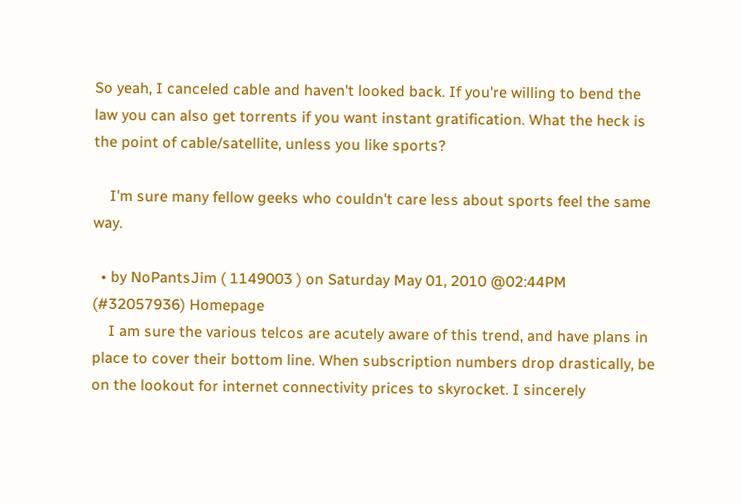So yeah, I canceled cable and haven't looked back. If you're willing to bend the law you can also get torrents if you want instant gratification. What the heck is the point of cable/satellite, unless you like sports?

    I'm sure many fellow geeks who couldn't care less about sports feel the same way.

  • by NoPantsJim ( 1149003 ) on Saturday May 01, 2010 @02:44PM (#32057936) Homepage
    I am sure the various telcos are acutely aware of this trend, and have plans in place to cover their bottom line. When subscription numbers drop drastically, be on the lookout for internet connectivity prices to skyrocket. I sincerely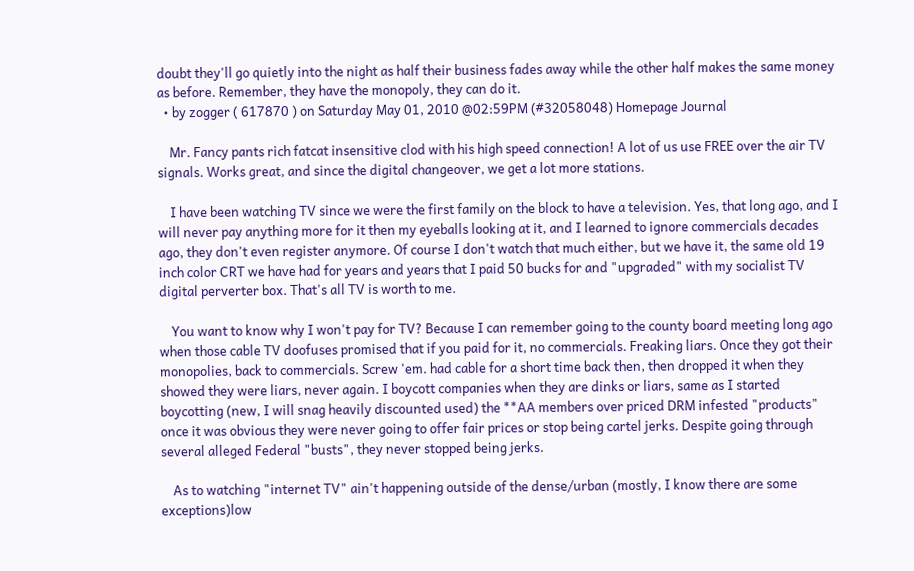doubt they'll go quietly into the night as half their business fades away while the other half makes the same money as before. Remember, they have the monopoly, they can do it.
  • by zogger ( 617870 ) on Saturday May 01, 2010 @02:59PM (#32058048) Homepage Journal

    Mr. Fancy pants rich fatcat insensitive clod with his high speed connection! A lot of us use FREE over the air TV signals. Works great, and since the digital changeover, we get a lot more stations.

    I have been watching TV since we were the first family on the block to have a television. Yes, that long ago, and I will never pay anything more for it then my eyeballs looking at it, and I learned to ignore commercials decades ago, they don't even register anymore. Of course I don't watch that much either, but we have it, the same old 19 inch color CRT we have had for years and years that I paid 50 bucks for and "upgraded" with my socialist TV digital perverter box. That's all TV is worth to me.

    You want to know why I won't pay for TV? Because I can remember going to the county board meeting long ago when those cable TV doofuses promised that if you paid for it, no commercials. Freaking liars. Once they got their monopolies, back to commercials. Screw 'em. had cable for a short time back then, then dropped it when they showed they were liars, never again. I boycott companies when they are dinks or liars, same as I started boycotting (new, I will snag heavily discounted used) the **AA members over priced DRM infested "products" once it was obvious they were never going to offer fair prices or stop being cartel jerks. Despite going through several alleged Federal "busts", they never stopped being jerks.

    As to watching "internet TV" ain't happening outside of the dense/urban (mostly, I know there are some exceptions)low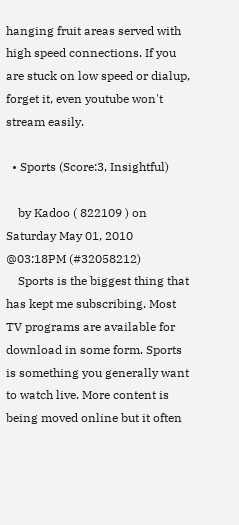hanging fruit areas served with high speed connections. If you are stuck on low speed or dialup, forget it, even youtube won't stream easily.

  • Sports (Score:3, Insightful)

    by Kadoo ( 822109 ) on Saturday May 01, 2010 @03:18PM (#32058212)
    Sports is the biggest thing that has kept me subscribing. Most TV programs are available for download in some form. Sports is something you generally want to watch live. More content is being moved online but it often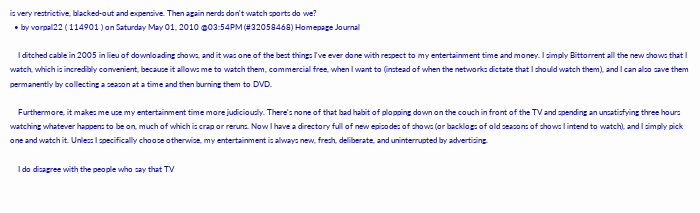is very restrictive, blacked-out and expensive. Then again nerds don't watch sports do we?
  • by vorpal22 ( 114901 ) on Saturday May 01, 2010 @03:54PM (#32058468) Homepage Journal

    I ditched cable in 2005 in lieu of downloading shows, and it was one of the best things I've ever done with respect to my entertainment time and money. I simply Bittorrent all the new shows that I watch, which is incredibly convenient, because it allows me to watch them, commercial free, when I want to (instead of when the networks dictate that I should watch them), and I can also save them permanently by collecting a season at a time and then burning them to DVD.

    Furthermore, it makes me use my entertainment time more judiciously. There's none of that bad habit of plopping down on the couch in front of the TV and spending an unsatisfying three hours watching whatever happens to be on, much of which is crap or reruns. Now I have a directory full of new episodes of shows (or backlogs of old seasons of shows I intend to watch), and I simply pick one and watch it. Unless I specifically choose otherwise, my entertainment is always new, fresh, deliberate, and uninterrupted by advertising.

    I do disagree with the people who say that TV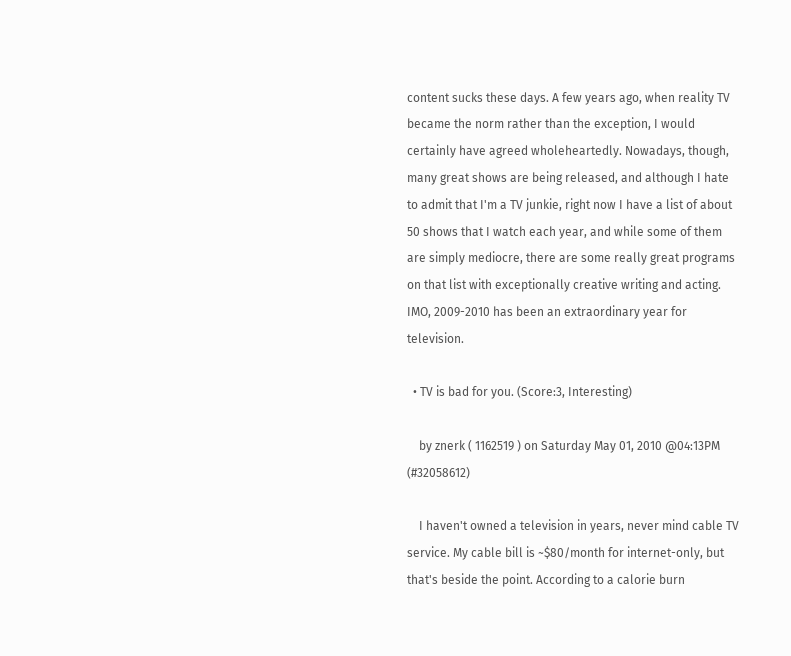content sucks these days. A few years ago, when reality TV became the norm rather than the exception, I would certainly have agreed wholeheartedly. Nowadays, though, many great shows are being released, and although I hate to admit that I'm a TV junkie, right now I have a list of about 50 shows that I watch each year, and while some of them are simply mediocre, there are some really great programs on that list with exceptionally creative writing and acting. IMO, 2009-2010 has been an extraordinary year for television.

  • TV is bad for you. (Score:3, Interesting)

    by znerk ( 1162519 ) on Saturday May 01, 2010 @04:13PM (#32058612)

    I haven't owned a television in years, never mind cable TV service. My cable bill is ~$80/month for internet-only, but that's beside the point. According to a calorie burn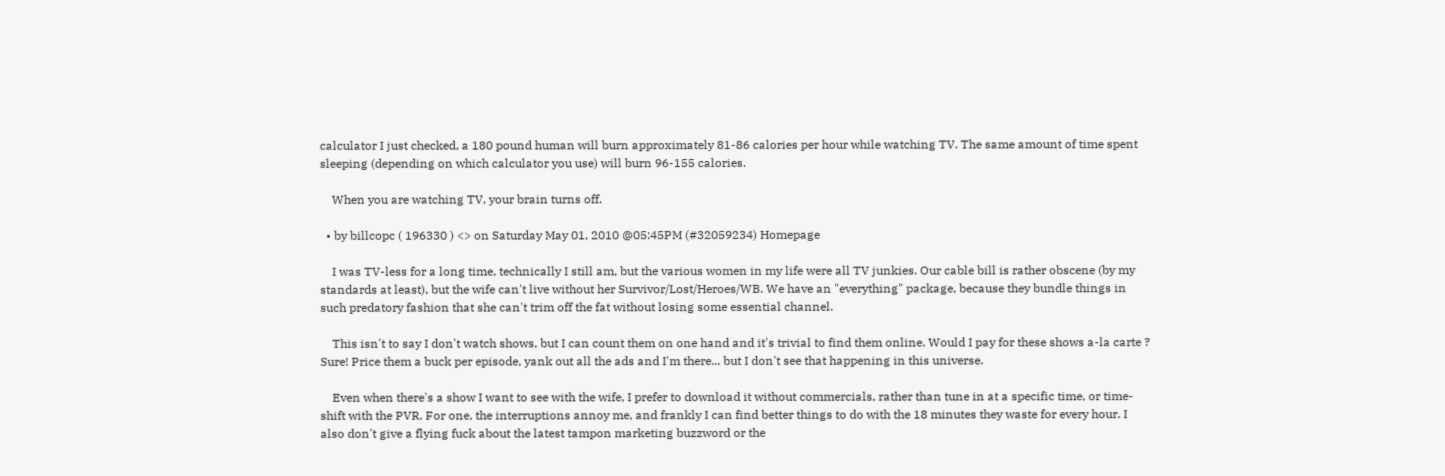calculator I just checked, a 180 pound human will burn approximately 81-86 calories per hour while watching TV. The same amount of time spent sleeping (depending on which calculator you use) will burn 96-155 calories.

    When you are watching TV, your brain turns off.

  • by billcopc ( 196330 ) <> on Saturday May 01, 2010 @05:45PM (#32059234) Homepage

    I was TV-less for a long time, technically I still am, but the various women in my life were all TV junkies. Our cable bill is rather obscene (by my standards at least), but the wife can't live without her Survivor/Lost/Heroes/WB. We have an "everything" package, because they bundle things in such predatory fashion that she can't trim off the fat without losing some essential channel.

    This isn't to say I don't watch shows, but I can count them on one hand and it's trivial to find them online. Would I pay for these shows a-la carte ? Sure! Price them a buck per episode, yank out all the ads and I'm there... but I don't see that happening in this universe.

    Even when there's a show I want to see with the wife, I prefer to download it without commercials, rather than tune in at a specific time, or time-shift with the PVR. For one, the interruptions annoy me, and frankly I can find better things to do with the 18 minutes they waste for every hour. I also don't give a flying fuck about the latest tampon marketing buzzword or the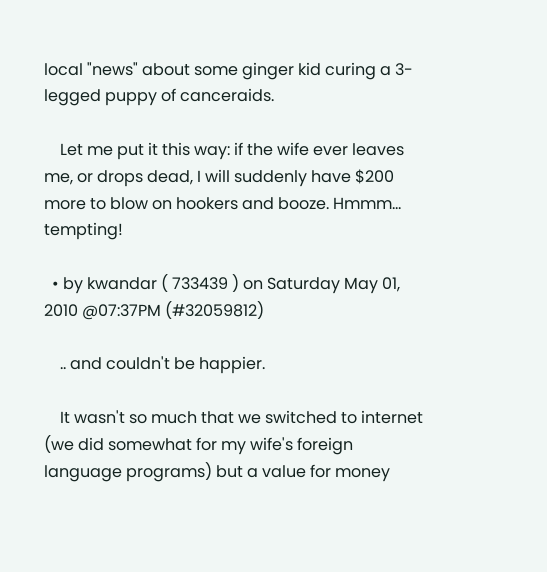local "news" about some ginger kid curing a 3-legged puppy of canceraids.

    Let me put it this way: if the wife ever leaves me, or drops dead, I will suddenly have $200 more to blow on hookers and booze. Hmmm... tempting!

  • by kwandar ( 733439 ) on Saturday May 01, 2010 @07:37PM (#32059812)

    .. and couldn't be happier.

    It wasn't so much that we switched to internet (we did somewhat for my wife's foreign language programs) but a value for money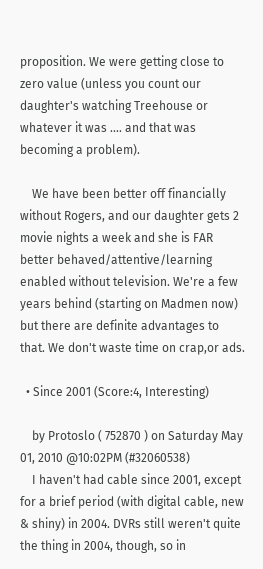proposition. We were getting close to zero value (unless you count our daughter's watching Treehouse or whatever it was .... and that was becoming a problem).

    We have been better off financially without Rogers, and our daughter gets 2 movie nights a week and she is FAR better behaved/attentive/learning enabled without television. We're a few years behind (starting on Madmen now) but there are definite advantages to that. We don't waste time on crap,or ads.

  • Since 2001 (Score:4, Interesting)

    by Protoslo ( 752870 ) on Saturday May 01, 2010 @10:02PM (#32060538)
    I haven't had cable since 2001, except for a brief period (with digital cable, new & shiny) in 2004. DVRs still weren't quite the thing in 2004, though, so in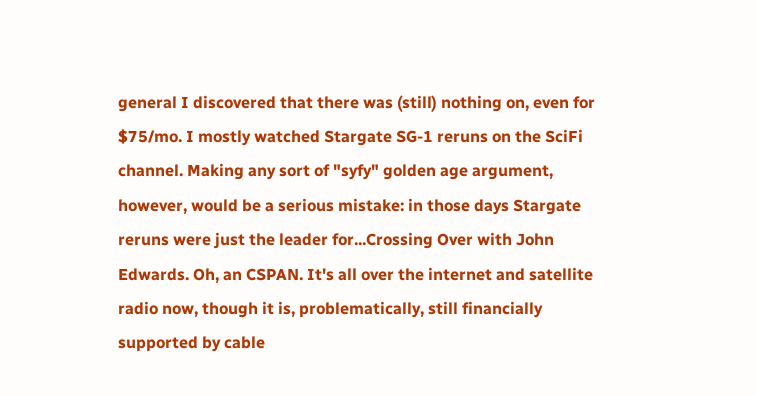general I discovered that there was (still) nothing on, even for $75/mo. I mostly watched Stargate SG-1 reruns on the SciFi channel. Making any sort of "syfy" golden age argument, however, would be a serious mistake: in those days Stargate reruns were just the leader for...Crossing Over with John Edwards. Oh, an CSPAN. It's all over the internet and satellite radio now, though it is, problematically, still financially supported by cable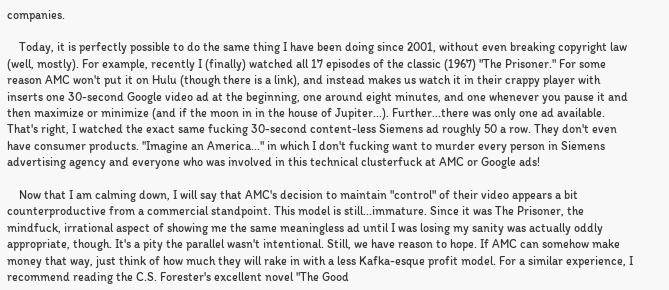companies.

    Today, it is perfectly possible to do the same thing I have been doing since 2001, without even breaking copyright law (well, mostly). For example, recently I (finally) watched all 17 episodes of the classic (1967) "The Prisoner." For some reason AMC won't put it on Hulu (though there is a link), and instead makes us watch it in their crappy player with inserts one 30-second Google video ad at the beginning, one around eight minutes, and one whenever you pause it and then maximize or minimize (and if the moon in in the house of Jupiter...). Further...there was only one ad available. That's right, I watched the exact same fucking 30-second content-less Siemens ad roughly 50 a row. They don't even have consumer products. "Imagine an America..." in which I don't fucking want to murder every person in Siemens advertising agency and everyone who was involved in this technical clusterfuck at AMC or Google ads!

    Now that I am calming down, I will say that AMC's decision to maintain "control" of their video appears a bit counterproductive from a commercial standpoint. This model is still...immature. Since it was The Prisoner, the mindfuck, irrational aspect of showing me the same meaningless ad until I was losing my sanity was actually oddly appropriate, though. It's a pity the parallel wasn't intentional. Still, we have reason to hope. If AMC can somehow make money that way, just think of how much they will rake in with a less Kafka-esque profit model. For a similar experience, I recommend reading the C.S. Forester's excellent novel "The Good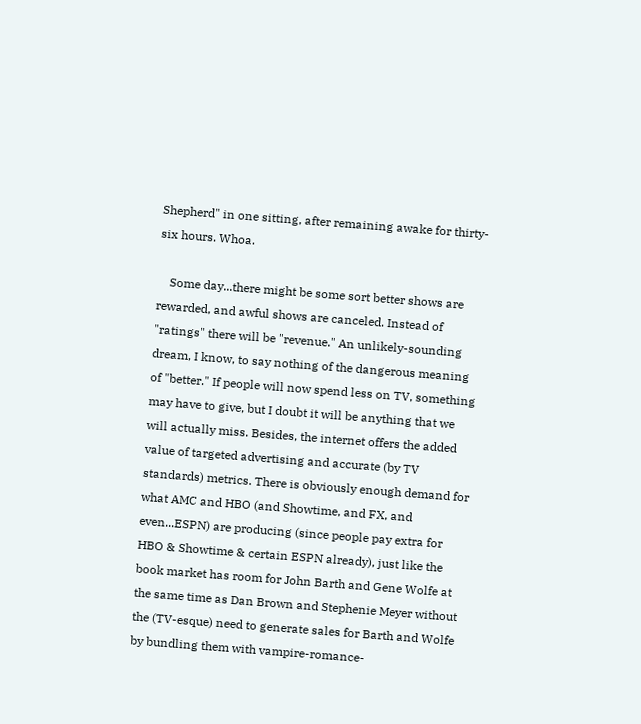Shepherd" in one sitting, after remaining awake for thirty-six hours. Whoa.

    Some day...there might be some sort better shows are rewarded, and awful shows are canceled. Instead of "ratings" there will be "revenue." An unlikely-sounding dream, I know, to say nothing of the dangerous meaning of "better." If people will now spend less on TV, something may have to give, but I doubt it will be anything that we will actually miss. Besides, the internet offers the added value of targeted advertising and accurate (by TV standards) metrics. There is obviously enough demand for what AMC and HBO (and Showtime, and FX, and even...ESPN) are producing (since people pay extra for HBO & Showtime & certain ESPN already), just like the book market has room for John Barth and Gene Wolfe at the same time as Dan Brown and Stephenie Meyer without the (TV-esque) need to generate sales for Barth and Wolfe by bundling them with vampire-romance-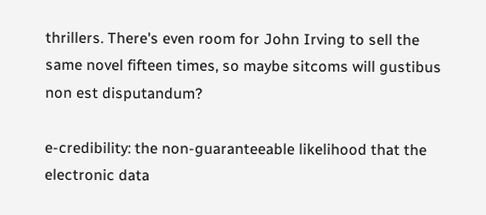thrillers. There's even room for John Irving to sell the same novel fifteen times, so maybe sitcoms will gustibus non est disputandum?

e-credibility: the non-guaranteeable likelihood that the electronic data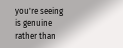you're seeing is genuine rather than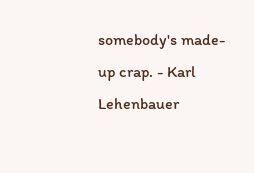somebody's made-up crap. - Karl Lehenbauer